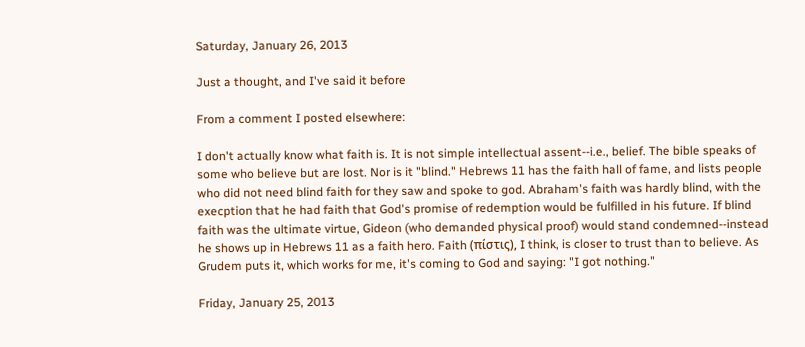Saturday, January 26, 2013

Just a thought, and I've said it before

From a comment I posted elsewhere:

I don't actually know what faith is. It is not simple intellectual assent--i.e., belief. The bible speaks of some who believe but are lost. Nor is it "blind." Hebrews 11 has the faith hall of fame, and lists people who did not need blind faith for they saw and spoke to god. Abraham's faith was hardly blind, with the execption that he had faith that God's promise of redemption would be fulfilled in his future. If blind faith was the ultimate virtue, Gideon (who demanded physical proof) would stand condemned--instead he shows up in Hebrews 11 as a faith hero. Faith (πίστις), I think, is closer to trust than to believe. As Grudem puts it, which works for me, it's coming to God and saying: "I got nothing."

Friday, January 25, 2013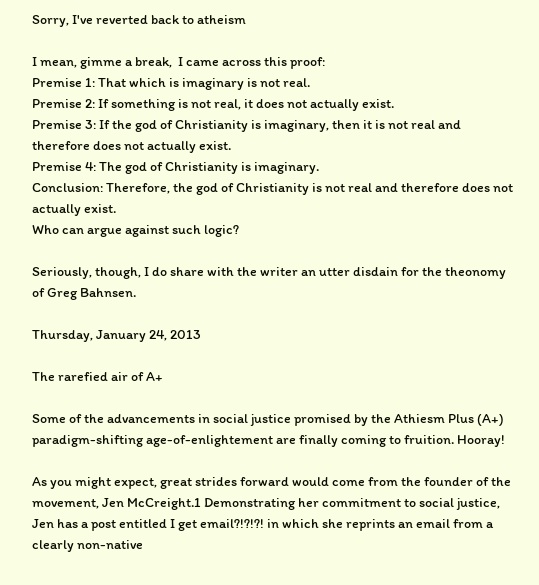Sorry, I've reverted back to atheism

I mean, gimme a break,  I came across this proof:
Premise 1: That which is imaginary is not real.
Premise 2: If something is not real, it does not actually exist.
Premise 3: If the god of Christianity is imaginary, then it is not real and therefore does not actually exist.
Premise 4: The god of Christianity is imaginary.
Conclusion: Therefore, the god of Christianity is not real and therefore does not actually exist.
Who can argue against such logic?

Seriously, though, I do share with the writer an utter disdain for the theonomy of Greg Bahnsen.

Thursday, January 24, 2013

The rarefied air of A+

Some of the advancements in social justice promised by the Athiesm Plus (A+) paradigm-shifting age-of-enlightement are finally coming to fruition. Hooray!

As you might expect, great strides forward would come from the founder of the movement, Jen McCreight.1 Demonstrating her commitment to social justice, Jen has a post entitled I get email?!?!?! in which she reprints an email from a clearly non-native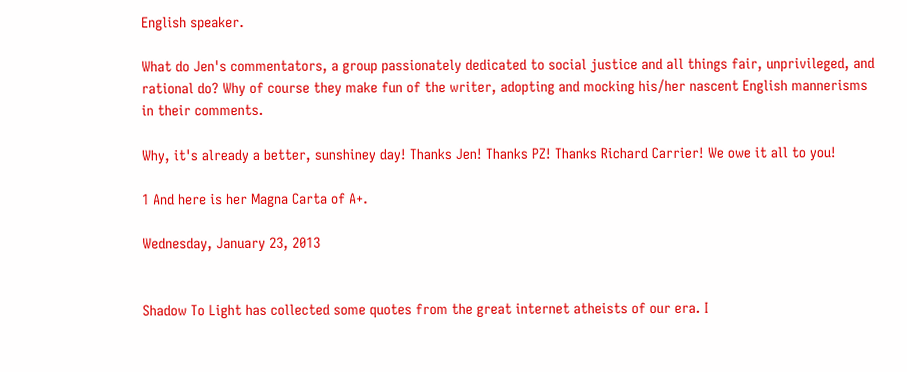English speaker.

What do Jen's commentators, a group passionately dedicated to social justice and all things fair, unprivileged, and rational do? Why of course they make fun of the writer, adopting and mocking his/her nascent English mannerisms in their comments.

Why, it's already a better, sunshiney day! Thanks Jen! Thanks PZ! Thanks Richard Carrier! We owe it all to you!

1 And here is her Magna Carta of A+.

Wednesday, January 23, 2013


Shadow To Light has collected some quotes from the great internet atheists of our era. I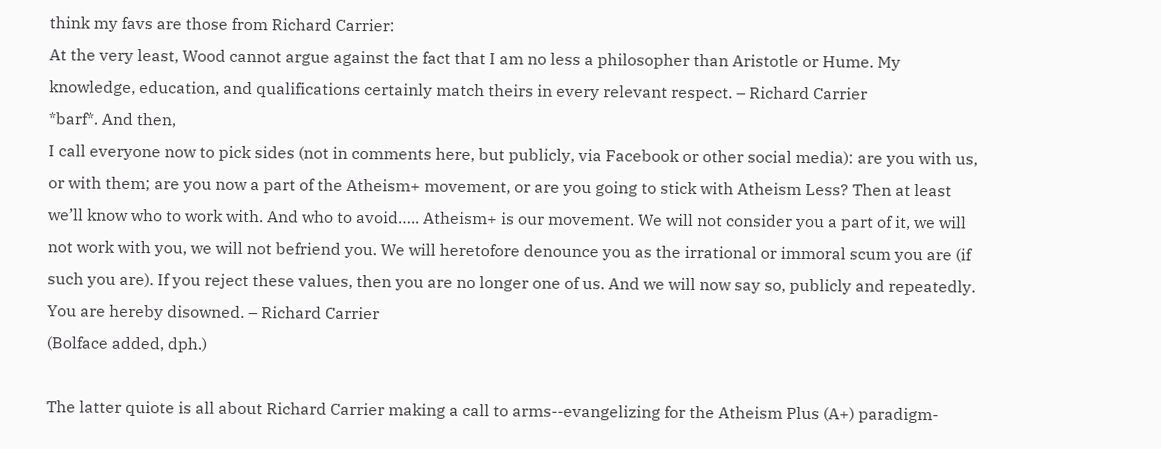think my favs are those from Richard Carrier:
At the very least, Wood cannot argue against the fact that I am no less a philosopher than Aristotle or Hume. My knowledge, education, and qualifications certainly match theirs in every relevant respect. – Richard Carrier
*barf*. And then,
I call everyone now to pick sides (not in comments here, but publicly, via Facebook or other social media): are you with us, or with them; are you now a part of the Atheism+ movement, or are you going to stick with Atheism Less? Then at least we’ll know who to work with. And who to avoid….. Atheism+ is our movement. We will not consider you a part of it, we will not work with you, we will not befriend you. We will heretofore denounce you as the irrational or immoral scum you are (if such you are). If you reject these values, then you are no longer one of us. And we will now say so, publicly and repeatedly. You are hereby disowned. – Richard Carrier
(Bolface added, dph.)

The latter quiote is all about Richard Carrier making a call to arms--evangelizing for the Atheism Plus (A+) paradigm-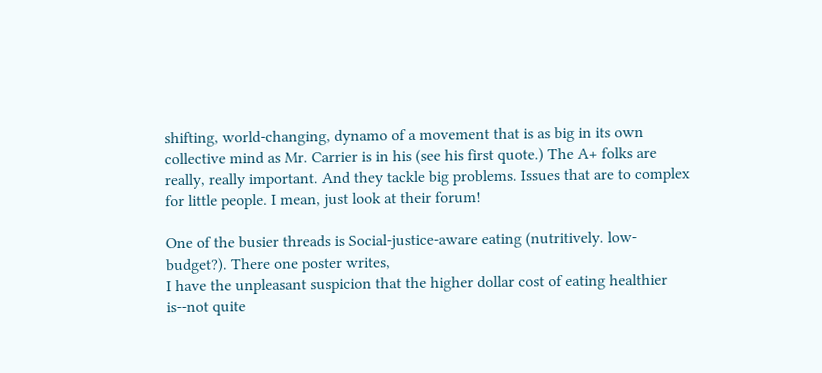shifting, world-changing, dynamo of a movement that is as big in its own collective mind as Mr. Carrier is in his (see his first quote.) The A+ folks are really, really important. And they tackle big problems. Issues that are to complex for little people. I mean, just look at their forum!

One of the busier threads is Social-justice-aware eating (nutritively. low-budget?). There one poster writes,
I have the unpleasant suspicion that the higher dollar cost of eating healthier is--not quite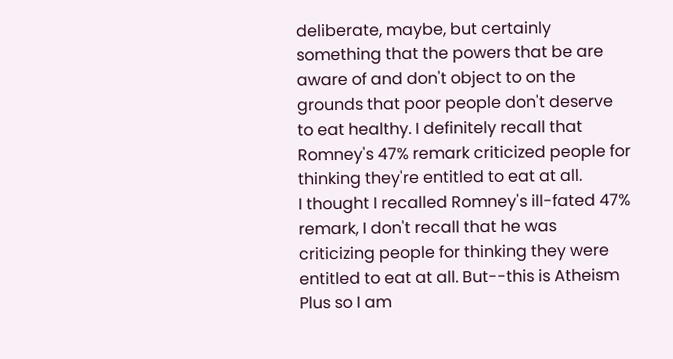deliberate, maybe, but certainly something that the powers that be are aware of and don't object to on the grounds that poor people don't deserve to eat healthy. I definitely recall that Romney's 47% remark criticized people for thinking they're entitled to eat at all.
I thought I recalled Romney's ill-fated 47% remark, I don't recall that he was criticizing people for thinking they were entitled to eat at all. But--this is Atheism Plus so I am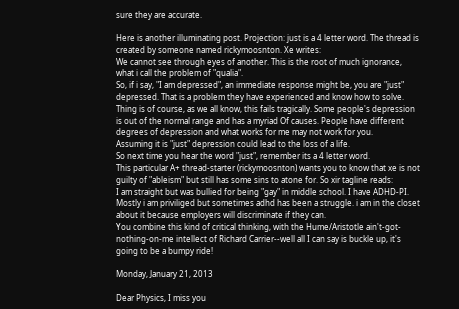sure they are accurate.

Here is another illuminating post. Projection: just is a 4 letter word. The thread is created by someone named rickymoosnton. Xe writes:
We cannot see through eyes of another. This is the root of much ignorance, what i call the problem of "qualia".
So, if i say, "I am depressed", an immediate response might be, you are "just" depressed. That is a problem they have experienced and know how to solve.
Thing is of course, as we all know, this fails tragically. Some people's depression is out of the normal range and has a myriad Of causes. People have different degrees of depression and what works for me may not work for you.
Assuming it is "just" depression could lead to the loss of a life.
So next time you hear the word "just", remember its a 4 letter word.
This particular A+ thread-starter (rickymoosnton) wants you to know that xe is not guilty of "ableism" but still has some sins to atone for. So xir tagline reads:
I am straight but was bullied for being "gay" in middle school. I have ADHD-PI. Mostly i am priviliged but sometimes adhd has been a struggle. i am in the closet about it because employers will discriminate if they can.
You combine this kind of critical thinking, with the Hume/Aristotle ain't-got-nothing-on-me intellect of Richard Carrier--well all I can say is buckle up, it's going to be a bumpy ride!

Monday, January 21, 2013

Dear Physics, I miss you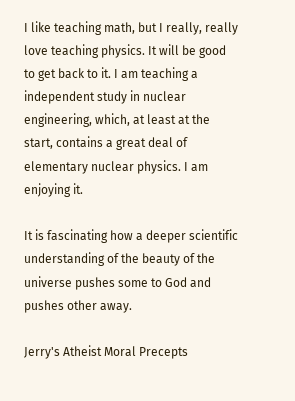I like teaching math, but I really, really love teaching physics. It will be good to get back to it. I am teaching a independent study in nuclear engineering, which, at least at the start, contains a great deal of elementary nuclear physics. I am enjoying it.

It is fascinating how a deeper scientific understanding of the beauty of the universe pushes some to God and pushes other away.

Jerry's Atheist Moral Precepts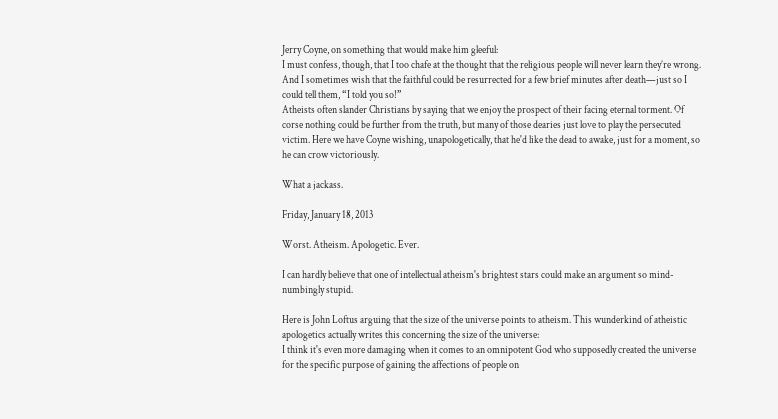Jerry Coyne, on something that would make him gleeful:
I must confess, though, that I too chafe at the thought that the religious people will never learn they’re wrong. And I sometimes wish that the faithful could be resurrected for a few brief minutes after death—just so I could tell them, “I told you so!”
Atheists often slander Christians by saying that we enjoy the prospect of their facing eternal torment. Of corse nothing could be further from the truth, but many of those dearies just love to play the persecuted victim. Here we have Coyne wishing, unapologetically, that he'd like the dead to awake, just for a moment, so he can crow victoriously.

What a jackass.

Friday, January 18, 2013

Worst. Atheism. Apologetic. Ever.

I can hardly believe that one of intellectual atheism's brightest stars could make an argument so mind-numbingly stupid.

Here is John Loftus arguing that the size of the universe points to atheism. This wunderkind of atheistic apologetics actually writes this concerning the size of the universe:
I think it's even more damaging when it comes to an omnipotent God who supposedly created the universe for the specific purpose of gaining the affections of people on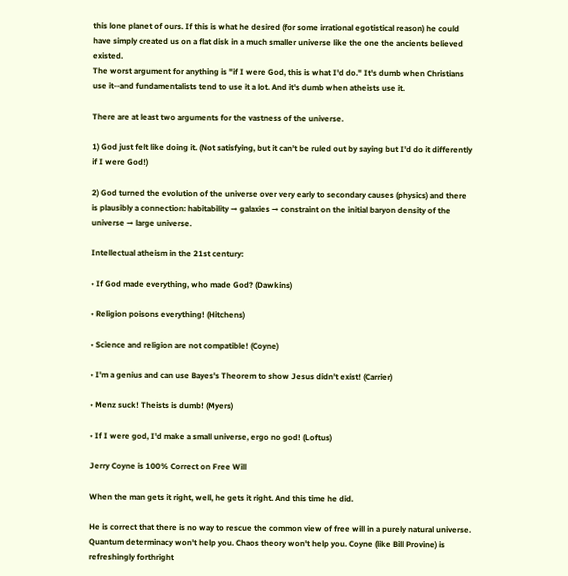this lone planet of ours. If this is what he desired (for some irrational egotistical reason) he could have simply created us on a flat disk in a much smaller universe like the one the ancients believed existed.
The worst argument for anything is "if I were God, this is what I'd do." It's dumb when Christians use it--and fundamentalists tend to use it a lot. And it's dumb when atheists use it.

There are at least two arguments for the vastness of the universe.

1) God just felt like doing it. (Not satisfying, but it can't be ruled out by saying but I'd do it differently if I were God!)

2) God turned the evolution of the universe over very early to secondary causes (physics) and there is plausibly a connection: habitability → galaxies → constraint on the initial baryon density of the universe → large universe.

Intellectual atheism in the 21st century:

• If God made everything, who made God? (Dawkins)

• Religion poisons everything! (Hitchens)

• Science and religion are not compatible! (Coyne)

• I'm a genius and can use Bayes's Theorem to show Jesus didn't exist! (Carrier)

• Menz suck! Theists is dumb! (Myers)

• If I were god, I'd make a small universe, ergo no god! (Loftus)

Jerry Coyne is 100% Correct on Free Will

When the man gets it right, well, he gets it right. And this time he did.

He is correct that there is no way to rescue the common view of free will in a purely natural universe. Quantum determinacy won't help you. Chaos theory won't help you. Coyne (like Bill Provine) is refreshingly forthright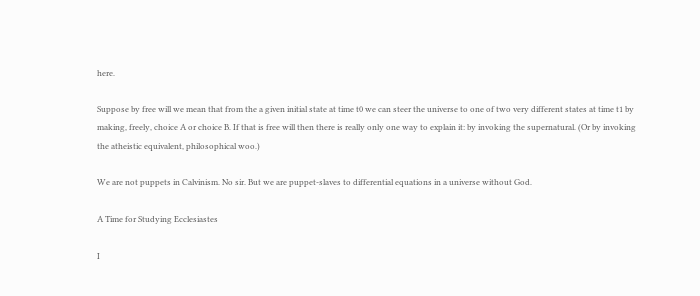here.

Suppose by free will we mean that from the a given initial state at time t0 we can steer the universe to one of two very different states at time t1 by making, freely, choice A or choice B. If that is free will then there is really only one way to explain it: by invoking the supernatural. (Or by invoking the atheistic equivalent, philosophical woo.)

We are not puppets in Calvinism. No sir. But we are puppet-slaves to differential equations in a universe without God.

A Time for Studying Ecclesiastes

I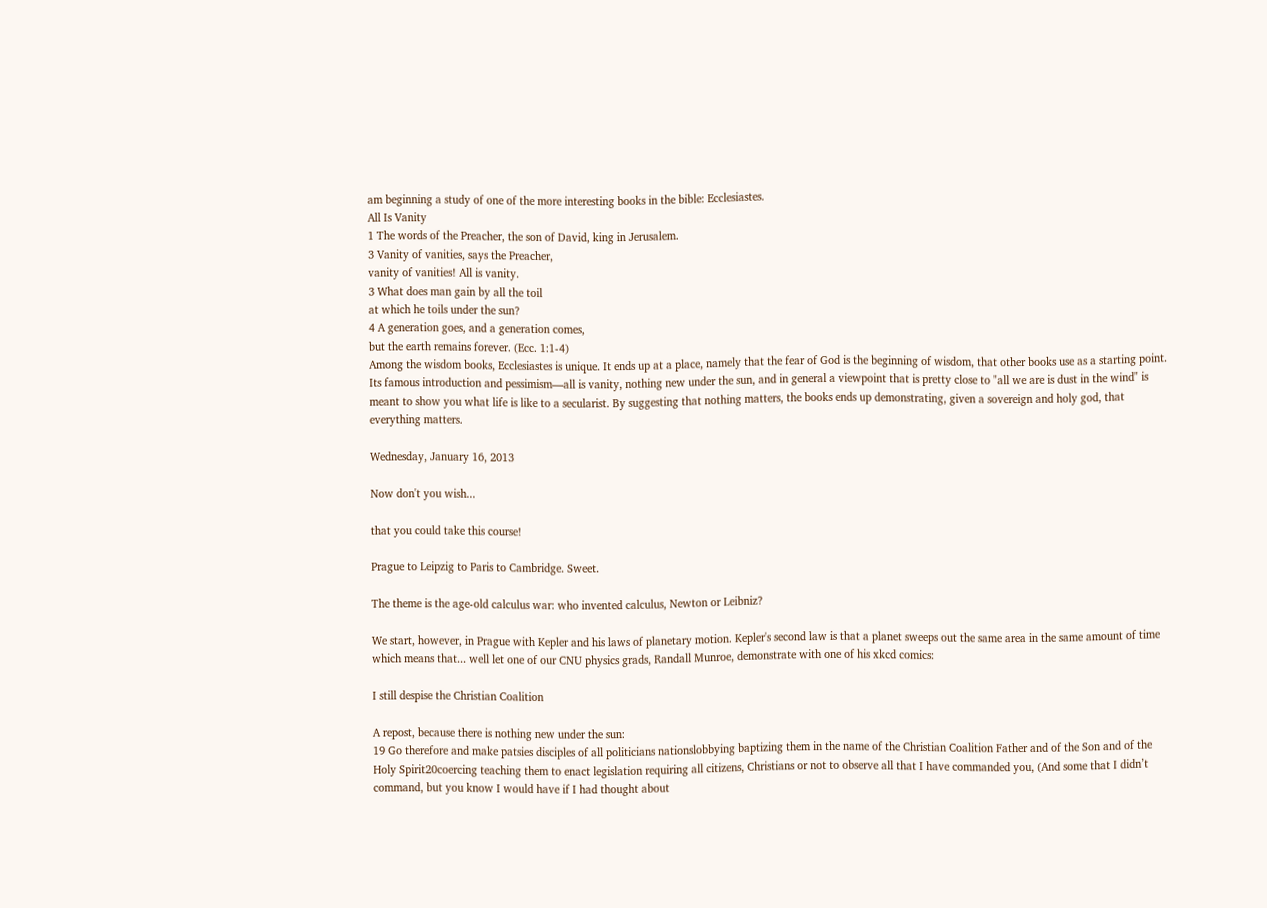am beginning a study of one of the more interesting books in the bible: Ecclesiastes.
All Is Vanity
1 The words of the Preacher, the son of David, king in Jerusalem.
3 Vanity of vanities, says the Preacher,
vanity of vanities! All is vanity.
3 What does man gain by all the toil
at which he toils under the sun?
4 A generation goes, and a generation comes,
but the earth remains forever. (Ecc. 1:1-4)
Among the wisdom books, Ecclesiastes is unique. It ends up at a place, namely that the fear of God is the beginning of wisdom, that other books use as a starting point. Its famous introduction and pessimism—all is vanity, nothing new under the sun, and in general a viewpoint that is pretty close to "all we are is dust in the wind" is meant to show you what life is like to a secularist. By suggesting that nothing matters, the books ends up demonstrating, given a sovereign and holy god, that everything matters.

Wednesday, January 16, 2013

Now don't you wish...

that you could take this course!

Prague to Leipzig to Paris to Cambridge. Sweet.

The theme is the age-old calculus war: who invented calculus, Newton or Leibniz?

We start, however, in Prague with Kepler and his laws of planetary motion. Kepler's second law is that a planet sweeps out the same area in the same amount of time which means that... well let one of our CNU physics grads, Randall Munroe, demonstrate with one of his xkcd comics:

I still despise the Christian Coalition

A repost, because there is nothing new under the sun:
19 Go therefore and make patsies disciples of all politicians nationslobbying baptizing them in the name of the Christian Coalition Father and of the Son and of the Holy Spirit20coercing teaching them to enact legislation requiring all citizens, Christians or not to observe all that I have commanded you, (And some that I didn’t command, but you know I would have if I had thought about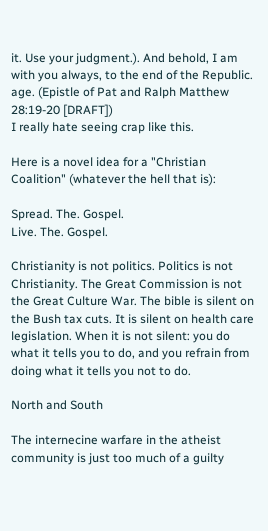it. Use your judgment.). And behold, I am with you always, to the end of the Republic. age. (Epistle of Pat and Ralph Matthew 28:19-20 [DRAFT])
I really hate seeing crap like this.

Here is a novel idea for a "Christian Coalition" (whatever the hell that is):

Spread. The. Gospel.
Live. The. Gospel.

Christianity is not politics. Politics is not Christianity. The Great Commission is not the Great Culture War. The bible is silent on the Bush tax cuts. It is silent on health care legislation. When it is not silent: you do what it tells you to do, and you refrain from doing what it tells you not to do.

North and South

The internecine warfare in the atheist community is just too much of a guilty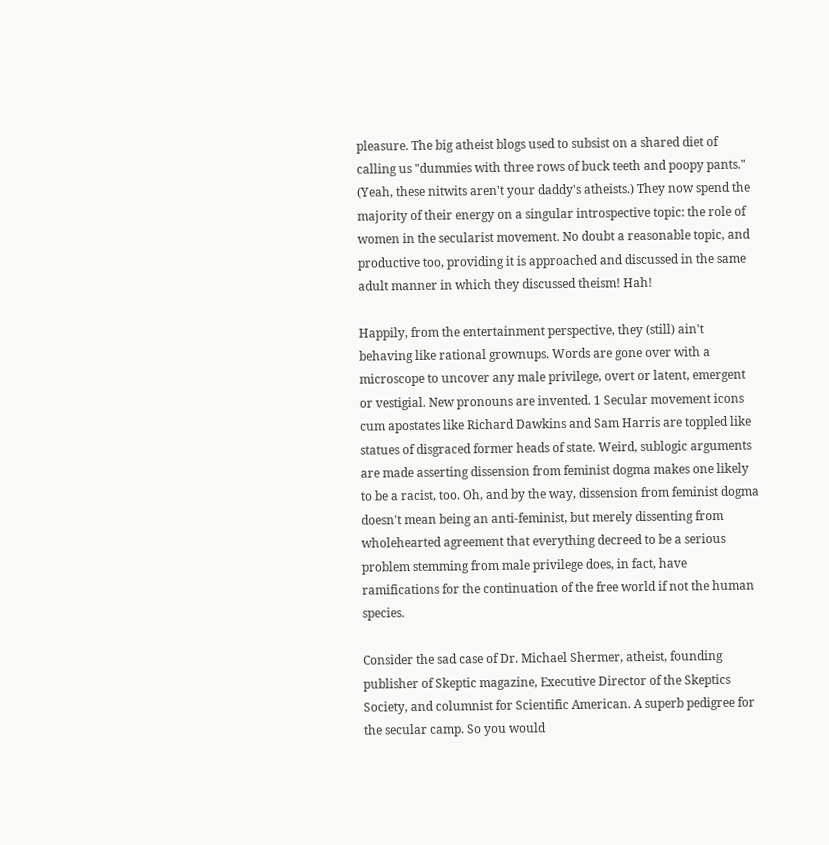pleasure. The big atheist blogs used to subsist on a shared diet of calling us "dummies with three rows of buck teeth and poopy pants." (Yeah, these nitwits aren't your daddy's atheists.) They now spend the majority of their energy on a singular introspective topic: the role of women in the secularist movement. No doubt a reasonable topic, and productive too, providing it is approached and discussed in the same adult manner in which they discussed theism! Hah!

Happily, from the entertainment perspective, they (still) ain't behaving like rational grownups. Words are gone over with a microscope to uncover any male privilege, overt or latent, emergent or vestigial. New pronouns are invented. 1 Secular movement icons cum apostates like Richard Dawkins and Sam Harris are toppled like statues of disgraced former heads of state. Weird, sublogic arguments are made asserting dissension from feminist dogma makes one likely to be a racist, too. Oh, and by the way, dissension from feminist dogma doesn't mean being an anti-feminist, but merely dissenting from wholehearted agreement that everything decreed to be a serious problem stemming from male privilege does, in fact, have ramifications for the continuation of the free world if not the human species.

Consider the sad case of Dr. Michael Shermer, atheist, founding publisher of Skeptic magazine, Executive Director of the Skeptics Society, and columnist for Scientific American. A superb pedigree for the secular camp. So you would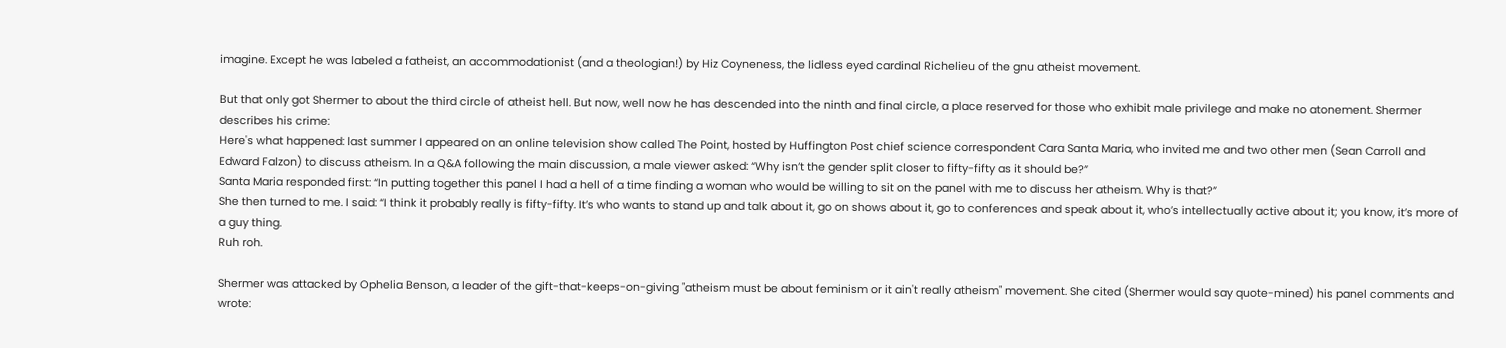imagine. Except he was labeled a fatheist, an accommodationist (and a theologian!) by Hiz Coyneness, the lidless eyed cardinal Richelieu of the gnu atheist movement.

But that only got Shermer to about the third circle of atheist hell. But now, well now he has descended into the ninth and final circle, a place reserved for those who exhibit male privilege and make no atonement. Shermer describes his crime:
Here's what happened: last summer I appeared on an online television show called The Point, hosted by Huffington Post chief science correspondent Cara Santa Maria, who invited me and two other men (Sean Carroll and Edward Falzon) to discuss atheism. In a Q&A following the main discussion, a male viewer asked: “Why isn’t the gender split closer to fifty-fifty as it should be?”
Santa Maria responded first: “In putting together this panel I had a hell of a time finding a woman who would be willing to sit on the panel with me to discuss her atheism. Why is that?”
She then turned to me. I said: “I think it probably really is fifty-fifty. It’s who wants to stand up and talk about it, go on shows about it, go to conferences and speak about it, who’s intellectually active about it; you know, it’s more of a guy thing.
Ruh roh.

Shermer was attacked by Ophelia Benson, a leader of the gift-that-keeps-on-giving "atheism must be about feminism or it ain't really atheism" movement. She cited (Shermer would say quote-mined) his panel comments and wrote: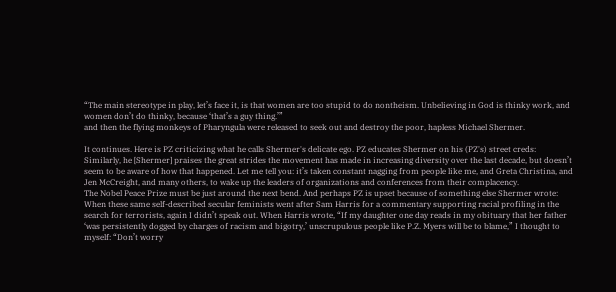“The main stereotype in play, let’s face it, is that women are too stupid to do nontheism. Unbelieving in God is thinky work, and women don’t do thinky, because ‘that’s a guy thing.’”
and then the flying monkeys of Pharyngula were released to seek out and destroy the poor, hapless Michael Shermer.

It continues. Here is PZ criticizing what he calls Shermer's delicate ego. PZ educates Shermer on his (PZ's) street creds:
Similarly, he [Shermer] praises the great strides the movement has made in increasing diversity over the last decade, but doesn’t seem to be aware of how that happened. Let me tell you: it’s taken constant nagging from people like me, and Greta Christina, and Jen McCreight, and many others, to wake up the leaders of organizations and conferences from their complacency.
The Nobel Peace Prize must be just around the next bend. And perhaps PZ is upset because of something else Shermer wrote:
When these same self-described secular feminists went after Sam Harris for a commentary supporting racial profiling in the search for terrorists, again I didn’t speak out. When Harris wrote, “If my daughter one day reads in my obituary that her father ‘was persistently dogged by charges of racism and bigotry,’ unscrupulous people like P.Z. Myers will be to blame,” I thought to myself: “Don’t worry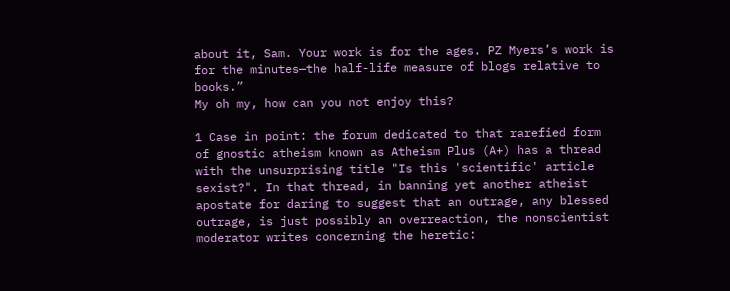about it, Sam. Your work is for the ages. PZ Myers’s work is for the minutes—the half-life measure of blogs relative to books.”
My oh my, how can you not enjoy this?

1 Case in point: the forum dedicated to that rarefied form of gnostic atheism known as Atheism Plus (A+) has a thread with the unsurprising title "Is this 'scientific' article sexist?". In that thread, in banning yet another atheist apostate for daring to suggest that an outrage, any blessed outrage, is just possibly an overreaction, the nonscientist moderator writes concerning the heretic: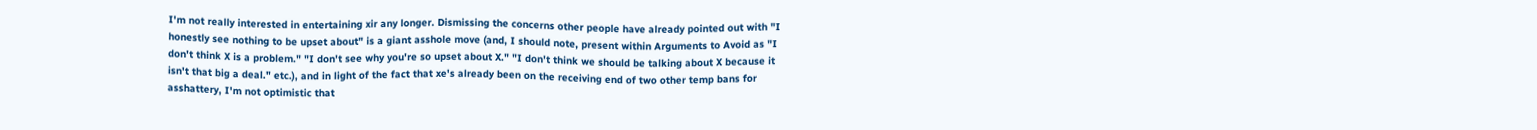I'm not really interested in entertaining xir any longer. Dismissing the concerns other people have already pointed out with "I honestly see nothing to be upset about" is a giant asshole move (and, I should note, present within Arguments to Avoid as "I don't think X is a problem." "I don't see why you're so upset about X." "I don't think we should be talking about X because it isn't that big a deal." etc.), and in light of the fact that xe's already been on the receiving end of two other temp bans for asshattery, I'm not optimistic that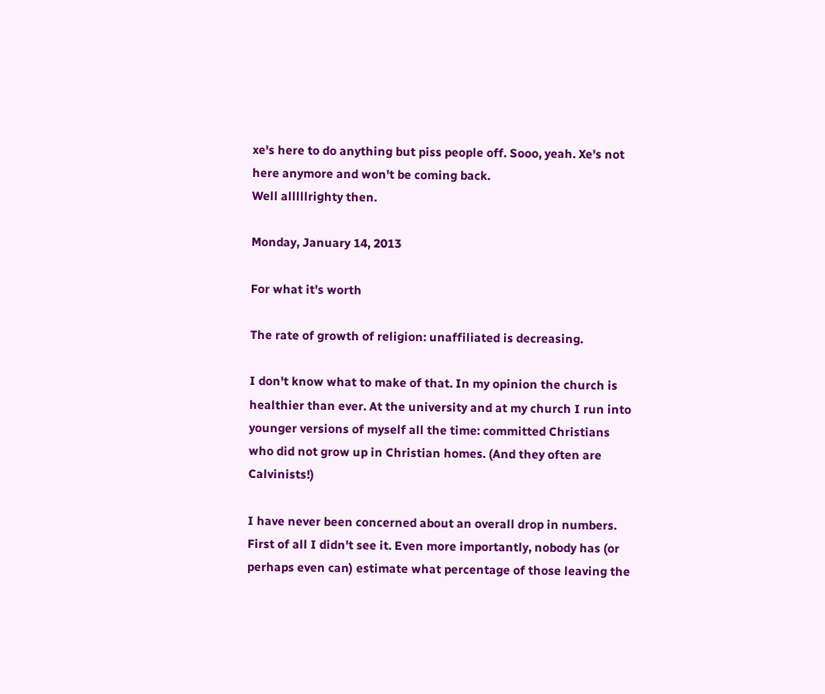xe's here to do anything but piss people off. Sooo, yeah. Xe's not here anymore and won't be coming back.
Well alllllrighty then.

Monday, January 14, 2013

For what it's worth

The rate of growth of religion: unaffiliated is decreasing.

I don't know what to make of that. In my opinion the church is healthier than ever. At the university and at my church I run into younger versions of myself all the time: committed Christians who did not grow up in Christian homes. (And they often are Calvinists!)

I have never been concerned about an overall drop in numbers. First of all I didn't see it. Even more importantly, nobody has (or perhaps even can) estimate what percentage of those leaving the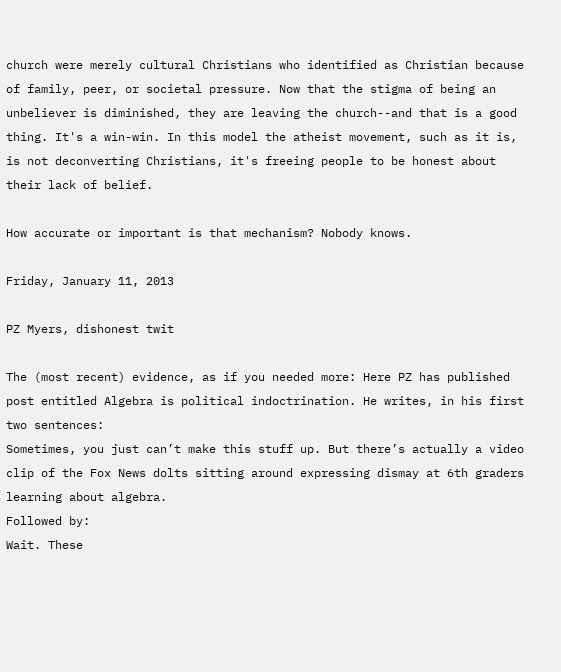church were merely cultural Christians who identified as Christian because of family, peer, or societal pressure. Now that the stigma of being an unbeliever is diminished, they are leaving the church--and that is a good thing. It's a win-win. In this model the atheist movement, such as it is, is not deconverting Christians, it's freeing people to be honest about their lack of belief.

How accurate or important is that mechanism? Nobody knows.

Friday, January 11, 2013

PZ Myers, dishonest twit

The (most recent) evidence, as if you needed more: Here PZ has published post entitled Algebra is political indoctrination. He writes, in his first two sentences:
Sometimes, you just can’t make this stuff up. But there’s actually a video clip of the Fox News dolts sitting around expressing dismay at 6th graders learning about algebra.
Followed by:
Wait. These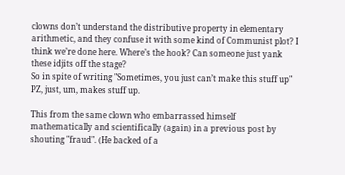clowns don’t understand the distributive property in elementary arithmetic, and they confuse it with some kind of Communist plot? I think we’re done here. Where’s the hook? Can someone just yank these idjits off the stage?
So in spite of writing "Sometimes, you just can’t make this stuff up" PZ, just, um, makes stuff up.

This from the same clown who embarrassed himself mathematically and scientifically (again) in a previous post by shouting "fraud". (He backed of a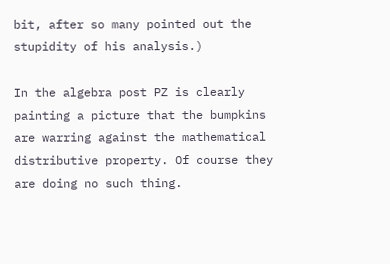bit, after so many pointed out the stupidity of his analysis.)

In the algebra post PZ is clearly painting a picture that the bumpkins are warring against the mathematical distributive property. Of course they are doing no such thing.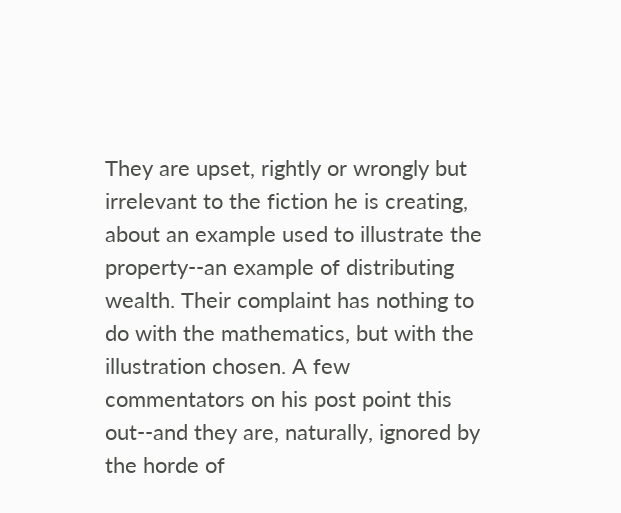They are upset, rightly or wrongly but irrelevant to the fiction he is creating, about an example used to illustrate the property--an example of distributing wealth. Their complaint has nothing to do with the mathematics, but with the illustration chosen. A few commentators on his post point this out--and they are, naturally, ignored by the horde of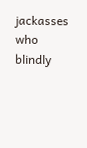jackasses who blindly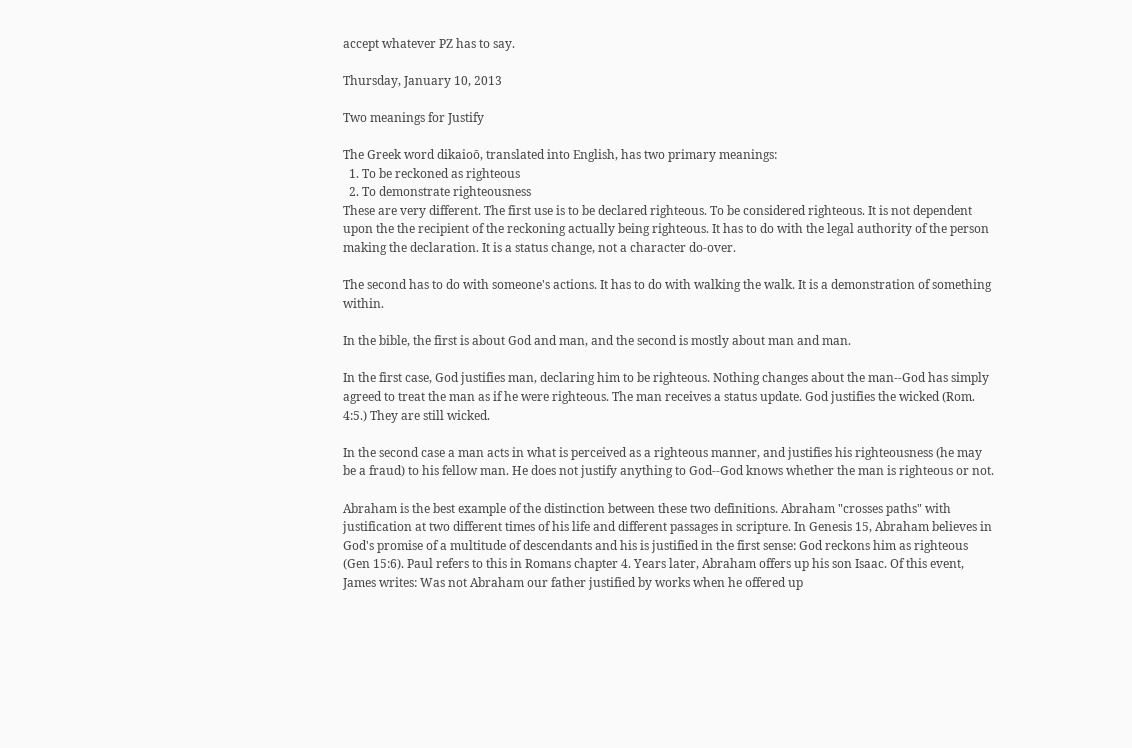accept whatever PZ has to say.

Thursday, January 10, 2013

Two meanings for Justify

The Greek word dikaioō, translated into English, has two primary meanings:
  1. To be reckoned as righteous
  2. To demonstrate righteousness
These are very different. The first use is to be declared righteous. To be considered righteous. It is not dependent upon the the recipient of the reckoning actually being righteous. It has to do with the legal authority of the person making the declaration. It is a status change, not a character do-over.

The second has to do with someone's actions. It has to do with walking the walk. It is a demonstration of something within.

In the bible, the first is about God and man, and the second is mostly about man and man.

In the first case, God justifies man, declaring him to be righteous. Nothing changes about the man--God has simply agreed to treat the man as if he were righteous. The man receives a status update. God justifies the wicked (Rom. 4:5.) They are still wicked.

In the second case a man acts in what is perceived as a righteous manner, and justifies his righteousness (he may be a fraud) to his fellow man. He does not justify anything to God--God knows whether the man is righteous or not.

Abraham is the best example of the distinction between these two definitions. Abraham "crosses paths" with justification at two different times of his life and different passages in scripture. In Genesis 15, Abraham believes in God's promise of a multitude of descendants and his is justified in the first sense: God reckons him as righteous (Gen 15:6). Paul refers to this in Romans chapter 4. Years later, Abraham offers up his son Isaac. Of this event, James writes: Was not Abraham our father justified by works when he offered up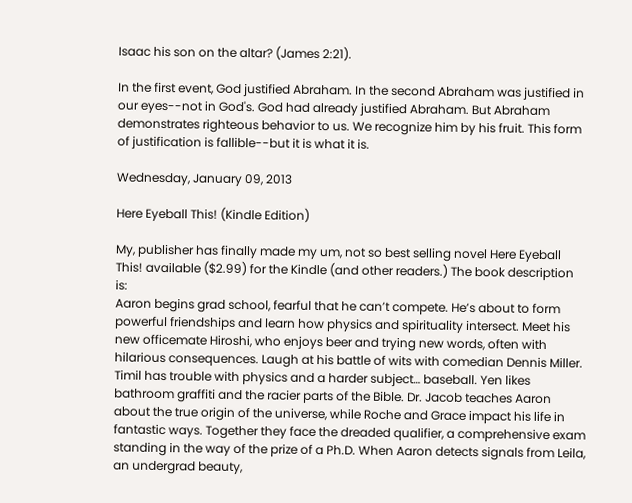Isaac his son on the altar? (James 2:21).

In the first event, God justified Abraham. In the second Abraham was justified in our eyes--not in God's. God had already justified Abraham. But Abraham demonstrates righteous behavior to us. We recognize him by his fruit. This form of justification is fallible--but it is what it is.

Wednesday, January 09, 2013

Here Eyeball This! (Kindle Edition)

My, publisher has finally made my um, not so best selling novel Here Eyeball This! available ($2.99) for the Kindle (and other readers.) The book description is:
Aaron begins grad school, fearful that he can’t compete. He’s about to form powerful friendships and learn how physics and spirituality intersect. Meet his new officemate Hiroshi, who enjoys beer and trying new words, often with hilarious consequences. Laugh at his battle of wits with comedian Dennis Miller. Timil has trouble with physics and a harder subject… baseball. Yen likes bathroom graffiti and the racier parts of the Bible. Dr. Jacob teaches Aaron about the true origin of the universe, while Roche and Grace impact his life in fantastic ways. Together they face the dreaded qualifier, a comprehensive exam standing in the way of the prize of a Ph.D. When Aaron detects signals from Leila, an undergrad beauty,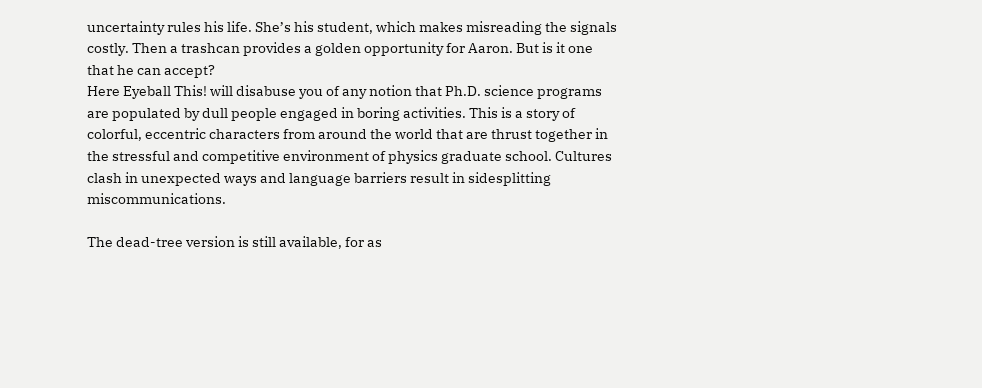uncertainty rules his life. She’s his student, which makes misreading the signals costly. Then a trashcan provides a golden opportunity for Aaron. But is it one that he can accept?
Here Eyeball This! will disabuse you of any notion that Ph.D. science programs are populated by dull people engaged in boring activities. This is a story of colorful, eccentric characters from around the world that are thrust together in the stressful and competitive environment of physics graduate school. Cultures clash in unexpected ways and language barriers result in sidesplitting miscommunications.

The dead-tree version is still available, for as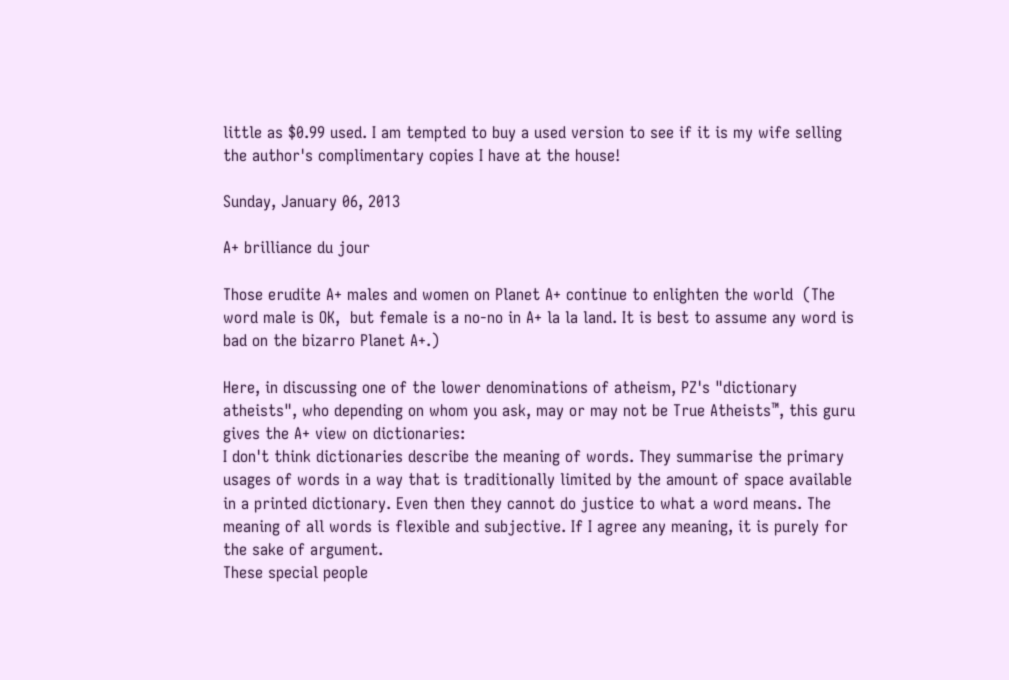little as $0.99 used. I am tempted to buy a used version to see if it is my wife selling the author's complimentary copies I have at the house!

Sunday, January 06, 2013

A+ brilliance du jour

Those erudite A+ males and women on Planet A+ continue to enlighten the world  (The word male is OK,  but female is a no-no in A+ la la land. It is best to assume any word is bad on the bizarro Planet A+.)

Here, in discussing one of the lower denominations of atheism, PZ's "dictionary atheists", who depending on whom you ask, may or may not be True Atheists™, this guru gives the A+ view on dictionaries:
I don't think dictionaries describe the meaning of words. They summarise the primary usages of words in a way that is traditionally limited by the amount of space available in a printed dictionary. Even then they cannot do justice to what a word means. The meaning of all words is flexible and subjective. If I agree any meaning, it is purely for the sake of argument.
These special people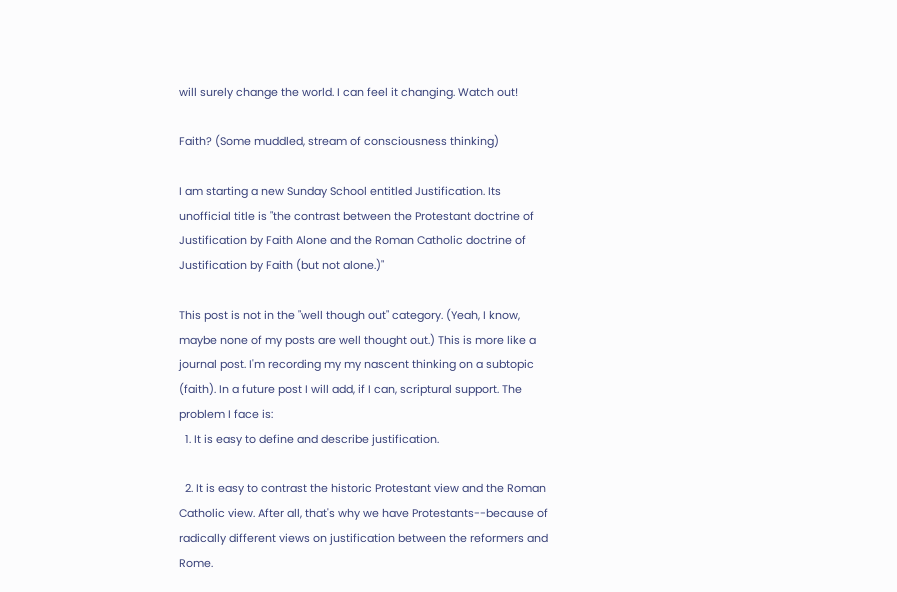will surely change the world. I can feel it changing. Watch out!

Faith? (Some muddled, stream of consciousness thinking)

I am starting a new Sunday School entitled Justification. Its unofficial title is "the contrast between the Protestant doctrine of Justification by Faith Alone and the Roman Catholic doctrine of Justification by Faith (but not alone.)"

This post is not in the "well though out" category. (Yeah, I know, maybe none of my posts are well thought out.) This is more like a journal post. I'm recording my my nascent thinking on a subtopic (faith). In a future post I will add, if I can, scriptural support. The problem I face is:
  1. It is easy to define and describe justification.

  2. It is easy to contrast the historic Protestant view and the Roman Catholic view. After all, that's why we have Protestants--because of radically different views on justification between the reformers and Rome.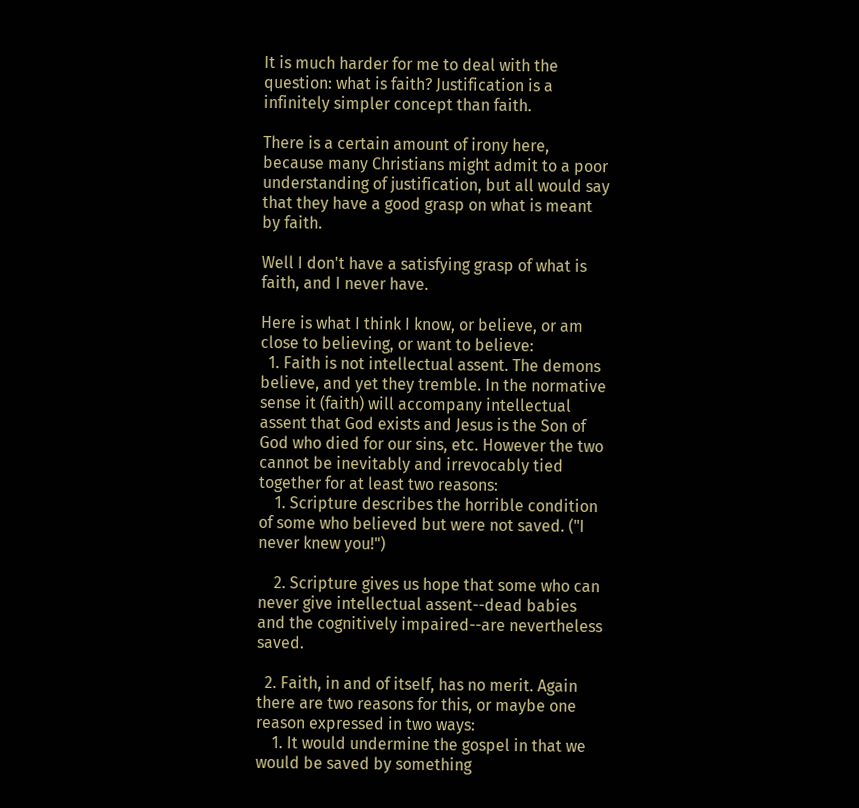It is much harder for me to deal with the question: what is faith? Justification is a infinitely simpler concept than faith.

There is a certain amount of irony here, because many Christians might admit to a poor understanding of justification, but all would say that they have a good grasp on what is meant by faith.

Well I don't have a satisfying grasp of what is faith, and I never have.

Here is what I think I know, or believe, or am close to believing, or want to believe:
  1. Faith is not intellectual assent. The demons believe, and yet they tremble. In the normative sense it (faith) will accompany intellectual assent that God exists and Jesus is the Son of God who died for our sins, etc. However the two cannot be inevitably and irrevocably tied together for at least two reasons:
    1. Scripture describes the horrible condition of some who believed but were not saved. ("I never knew you!")

    2. Scripture gives us hope that some who can never give intellectual assent--dead babies and the cognitively impaired--are nevertheless saved.

  2. Faith, in and of itself, has no merit. Again there are two reasons for this, or maybe one reason expressed in two ways:
    1. It would undermine the gospel in that we would be saved by something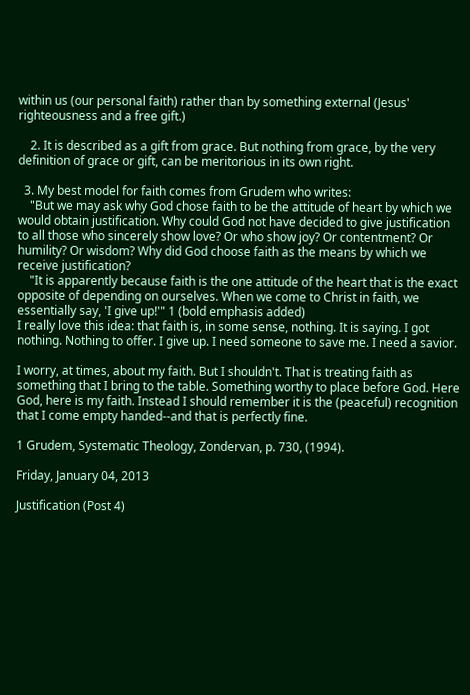within us (our personal faith) rather than by something external (Jesus' righteousness and a free gift.)

    2. It is described as a gift from grace. But nothing from grace, by the very definition of grace or gift, can be meritorious in its own right.

  3. My best model for faith comes from Grudem who writes:
    "But we may ask why God chose faith to be the attitude of heart by which we would obtain justification. Why could God not have decided to give justification to all those who sincerely show love? Or who show joy? Or contentment? Or humility? Or wisdom? Why did God choose faith as the means by which we receive justification?
    "It is apparently because faith is the one attitude of the heart that is the exact opposite of depending on ourselves. When we come to Christ in faith, we essentially say, 'I give up!'" 1 (bold emphasis added)
I really love this idea: that faith is, in some sense, nothing. It is saying. I got nothing. Nothing to offer. I give up. I need someone to save me. I need a savior.

I worry, at times, about my faith. But I shouldn't. That is treating faith as something that I bring to the table. Something worthy to place before God. Here God, here is my faith. Instead I should remember it is the (peaceful) recognition that I come empty handed--and that is perfectly fine.

1 Grudem, Systematic Theology, Zondervan, p. 730, (1994).

Friday, January 04, 2013

Justification (Post 4)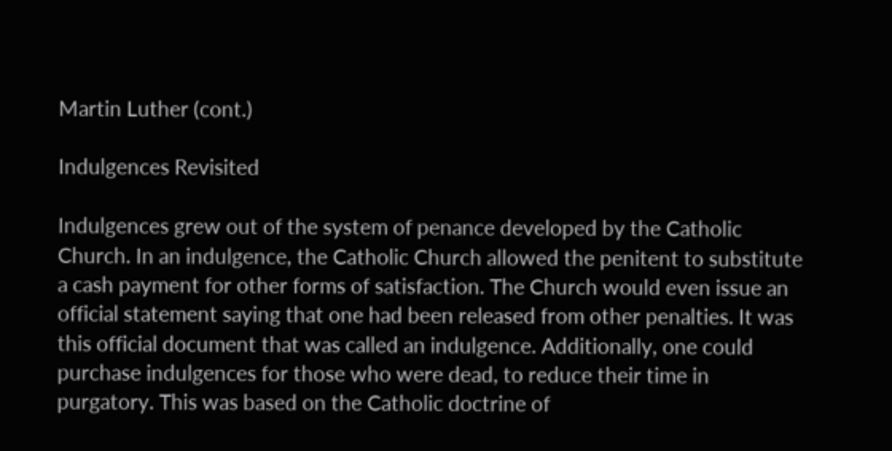Martin Luther (cont.)

Indulgences Revisited

Indulgences grew out of the system of penance developed by the Catholic Church. In an indulgence, the Catholic Church allowed the penitent to substitute a cash payment for other forms of satisfaction. The Church would even issue an official statement saying that one had been released from other penalties. It was this official document that was called an indulgence. Additionally, one could purchase indulgences for those who were dead, to reduce their time in purgatory. This was based on the Catholic doctrine of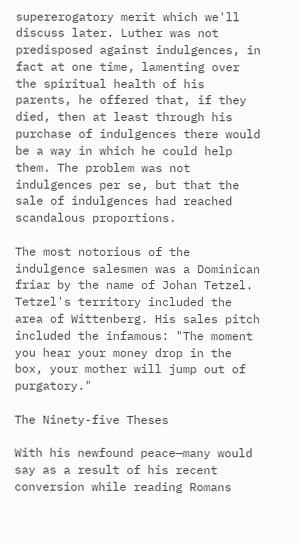supererogatory merit which we'll discuss later. Luther was not predisposed against indulgences, in fact at one time, lamenting over the spiritual health of his parents, he offered that, if they died, then at least through his purchase of indulgences there would be a way in which he could help them. The problem was not indulgences per se, but that the sale of indulgences had reached scandalous proportions.

The most notorious of the indulgence salesmen was a Dominican friar by the name of Johan Tetzel. Tetzel's territory included the area of Wittenberg. His sales pitch included the infamous: "The moment you hear your money drop in the box, your mother will jump out of purgatory."

The Ninety-five Theses

With his newfound peace—many would say as a result of his recent conversion while reading Romans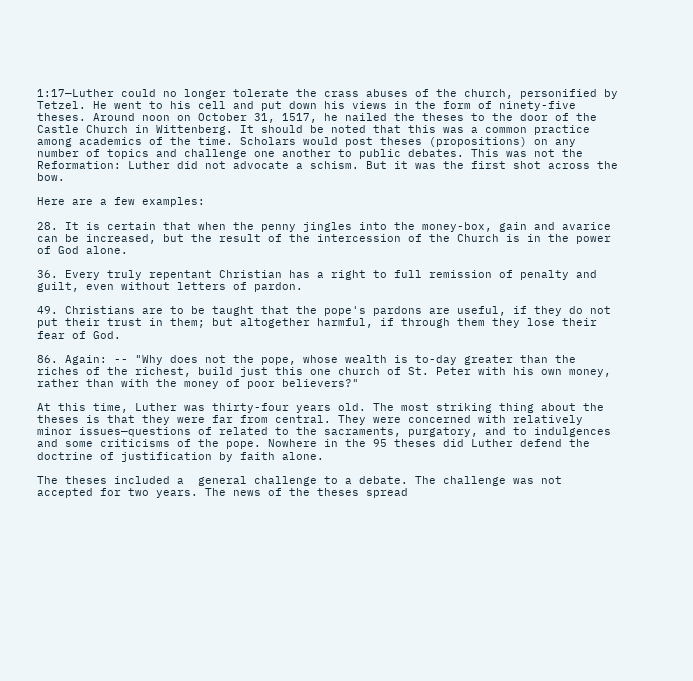1:17—Luther could no longer tolerate the crass abuses of the church, personified by Tetzel. He went to his cell and put down his views in the form of ninety-five theses. Around noon on October 31, 1517, he nailed the theses to the door of the Castle Church in Wittenberg. It should be noted that this was a common practice among academics of the time. Scholars would post theses (propositions) on any number of topics and challenge one another to public debates. This was not the Reformation: Luther did not advocate a schism. But it was the first shot across the bow.

Here are a few examples:

28. It is certain that when the penny jingles into the money-box, gain and avarice can be increased, but the result of the intercession of the Church is in the power of God alone.

36. Every truly repentant Christian has a right to full remission of penalty and guilt, even without letters of pardon.

49. Christians are to be taught that the pope's pardons are useful, if they do not put their trust in them; but altogether harmful, if through them they lose their fear of God.

86. Again: -- "Why does not the pope, whose wealth is to-day greater than the riches of the richest, build just this one church of St. Peter with his own money, rather than with the money of poor believers?"

At this time, Luther was thirty-four years old. The most striking thing about the theses is that they were far from central. They were concerned with relatively minor issues—questions of related to the sacraments, purgatory, and to indulgences and some criticisms of the pope. Nowhere in the 95 theses did Luther defend the doctrine of justification by faith alone.

The theses included a  general challenge to a debate. The challenge was not accepted for two years. The news of the theses spread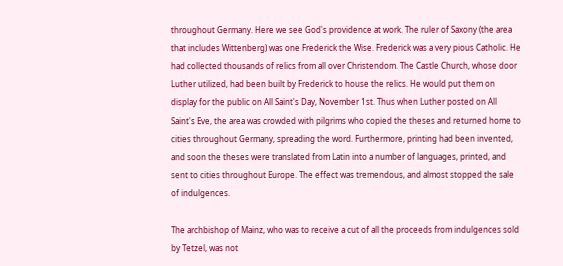throughout Germany. Here we see God's providence at work. The ruler of Saxony (the area that includes Wittenberg) was one Frederick the Wise. Frederick was a very pious Catholic. He had collected thousands of relics from all over Christendom. The Castle Church, whose door Luther utilized, had been built by Frederick to house the relics. He would put them on display for the public on All Saint's Day, November 1st. Thus when Luther posted on All Saint's Eve, the area was crowded with pilgrims who copied the theses and returned home to cities throughout Germany, spreading the word. Furthermore, printing had been invented, and soon the theses were translated from Latin into a number of languages, printed, and sent to cities throughout Europe. The effect was tremendous, and almost stopped the sale of indulgences.

The archbishop of Mainz, who was to receive a cut of all the proceeds from indulgences sold by Tetzel, was not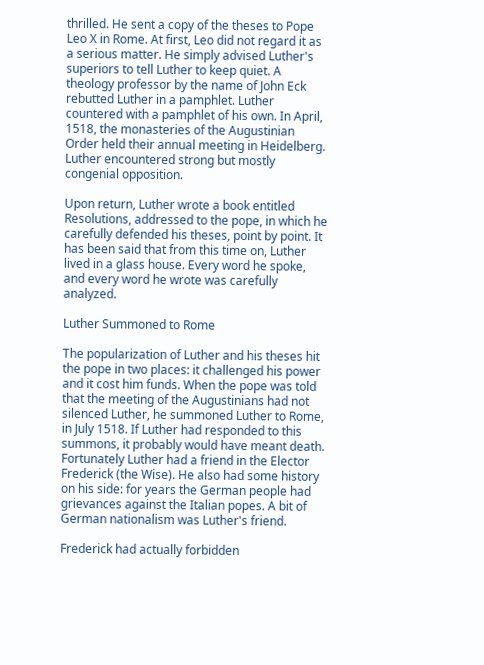thrilled. He sent a copy of the theses to Pope Leo X in Rome. At first, Leo did not regard it as a serious matter. He simply advised Luther's superiors to tell Luther to keep quiet. A theology professor by the name of John Eck rebutted Luther in a pamphlet. Luther countered with a pamphlet of his own. In April, 1518, the monasteries of the Augustinian Order held their annual meeting in Heidelberg. Luther encountered strong but mostly congenial opposition.

Upon return, Luther wrote a book entitled Resolutions, addressed to the pope, in which he carefully defended his theses, point by point. It has been said that from this time on, Luther lived in a glass house. Every word he spoke, and every word he wrote was carefully analyzed.

Luther Summoned to Rome

The popularization of Luther and his theses hit the pope in two places: it challenged his power and it cost him funds. When the pope was told that the meeting of the Augustinians had not silenced Luther, he summoned Luther to Rome, in July 1518. If Luther had responded to this summons, it probably would have meant death. Fortunately Luther had a friend in the Elector Frederick (the Wise). He also had some history on his side: for years the German people had grievances against the Italian popes. A bit of German nationalism was Luther's friend.

Frederick had actually forbidden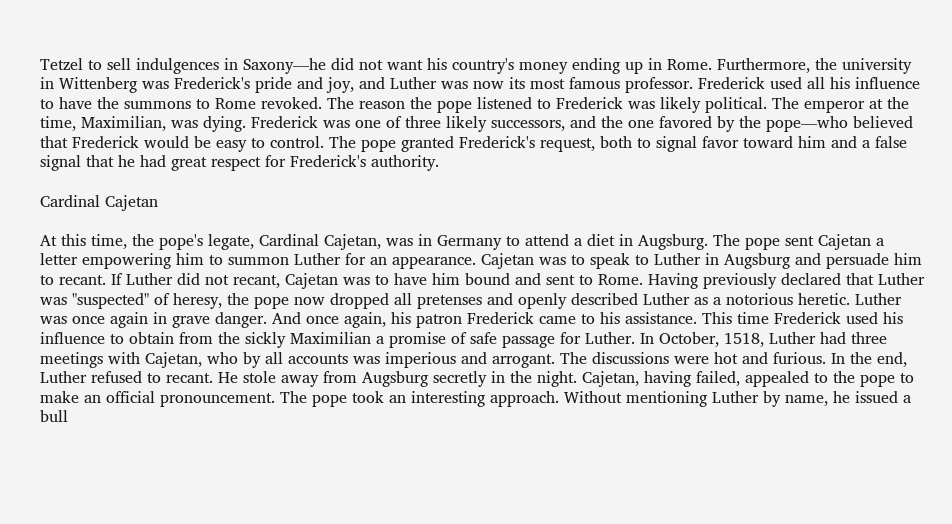Tetzel to sell indulgences in Saxony—he did not want his country's money ending up in Rome. Furthermore, the university in Wittenberg was Frederick's pride and joy, and Luther was now its most famous professor. Frederick used all his influence to have the summons to Rome revoked. The reason the pope listened to Frederick was likely political. The emperor at the time, Maximilian, was dying. Frederick was one of three likely successors, and the one favored by the pope—who believed that Frederick would be easy to control. The pope granted Frederick's request, both to signal favor toward him and a false signal that he had great respect for Frederick's authority.

Cardinal Cajetan

At this time, the pope's legate, Cardinal Cajetan, was in Germany to attend a diet in Augsburg. The pope sent Cajetan a letter empowering him to summon Luther for an appearance. Cajetan was to speak to Luther in Augsburg and persuade him to recant. If Luther did not recant, Cajetan was to have him bound and sent to Rome. Having previously declared that Luther was "suspected" of heresy, the pope now dropped all pretenses and openly described Luther as a notorious heretic. Luther was once again in grave danger. And once again, his patron Frederick came to his assistance. This time Frederick used his influence to obtain from the sickly Maximilian a promise of safe passage for Luther. In October, 1518, Luther had three meetings with Cajetan, who by all accounts was imperious and arrogant. The discussions were hot and furious. In the end, Luther refused to recant. He stole away from Augsburg secretly in the night. Cajetan, having failed, appealed to the pope to make an official pronouncement. The pope took an interesting approach. Without mentioning Luther by name, he issued a bull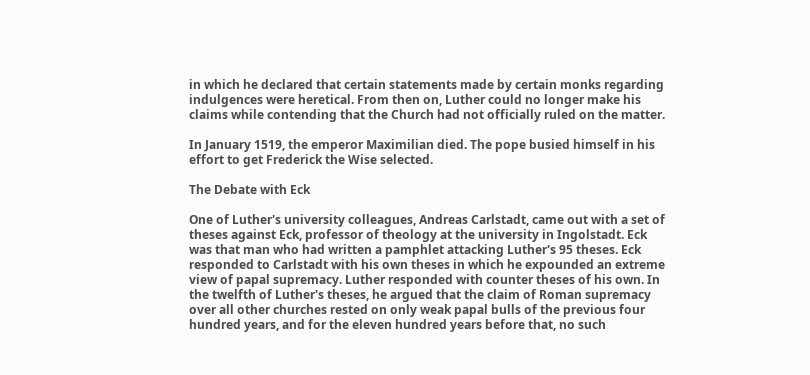in which he declared that certain statements made by certain monks regarding indulgences were heretical. From then on, Luther could no longer make his claims while contending that the Church had not officially ruled on the matter.

In January 1519, the emperor Maximilian died. The pope busied himself in his effort to get Frederick the Wise selected.

The Debate with Eck

One of Luther's university colleagues, Andreas Carlstadt, came out with a set of theses against Eck, professor of theology at the university in Ingolstadt. Eck was that man who had written a pamphlet attacking Luther's 95 theses. Eck responded to Carlstadt with his own theses in which he expounded an extreme view of papal supremacy. Luther responded with counter theses of his own. In the twelfth of Luther's theses, he argued that the claim of Roman supremacy over all other churches rested on only weak papal bulls of the previous four hundred years, and for the eleven hundred years before that, no such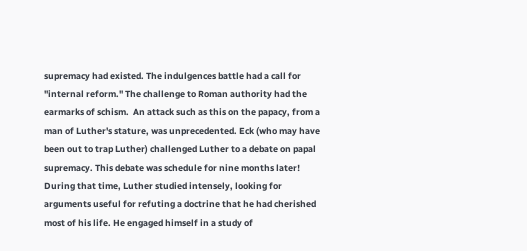supremacy had existed. The indulgences battle had a call for "internal reform." The challenge to Roman authority had the earmarks of schism.  An attack such as this on the papacy, from a man of Luther's stature, was unprecedented. Eck (who may have been out to trap Luther) challenged Luther to a debate on papal supremacy. This debate was schedule for nine months later! During that time, Luther studied intensely, looking for arguments useful for refuting a doctrine that he had cherished most of his life. He engaged himself in a study of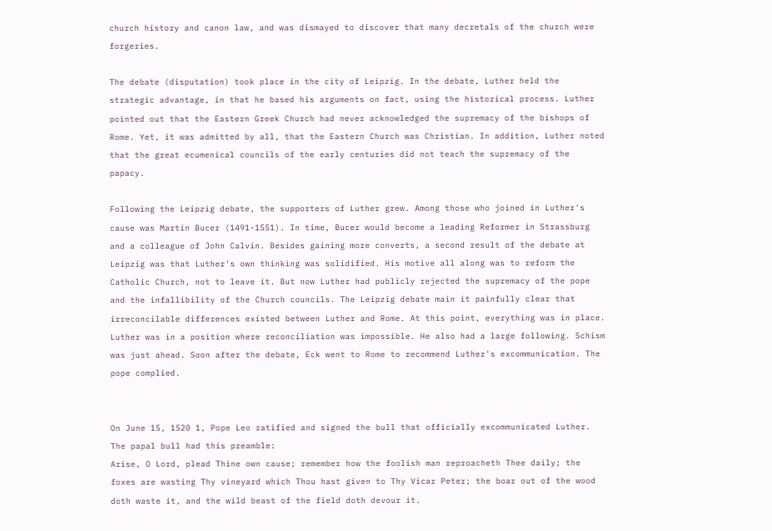church history and canon law, and was dismayed to discover that many decretals of the church were forgeries.

The debate (disputation) took place in the city of Leipzig. In the debate, Luther held the strategic advantage, in that he based his arguments on fact, using the historical process. Luther pointed out that the Eastern Greek Church had never acknowledged the supremacy of the bishops of Rome. Yet, it was admitted by all, that the Eastern Church was Christian. In addition, Luther noted that the great ecumenical councils of the early centuries did not teach the supremacy of the papacy.

Following the Leipzig debate, the supporters of Luther grew. Among those who joined in Luther's cause was Martin Bucer (1491-1551). In time, Bucer would become a leading Reformer in Strassburg and a colleague of John Calvin. Besides gaining more converts, a second result of the debate at Leipzig was that Luther's own thinking was solidified. His motive all along was to reform the Catholic Church, not to leave it. But now Luther had publicly rejected the supremacy of the pope and the infallibility of the Church councils. The Leipzig debate main it painfully clear that irreconcilable differences existed between Luther and Rome. At this point, everything was in place. Luther was in a position where reconciliation was impossible. He also had a large following. Schism was just ahead. Soon after the debate, Eck went to Rome to recommend Luther's excommunication. The pope complied.


On June 15, 1520 1, Pope Leo ratified and signed the bull that officially excommunicated Luther. The papal bull had this preamble:
Arise, O Lord, plead Thine own cause; remember how the foolish man reproacheth Thee daily; the foxes are wasting Thy vineyard which Thou hast given to Thy Vicar Peter; the boar out of the wood doth waste it, and the wild beast of the field doth devour it.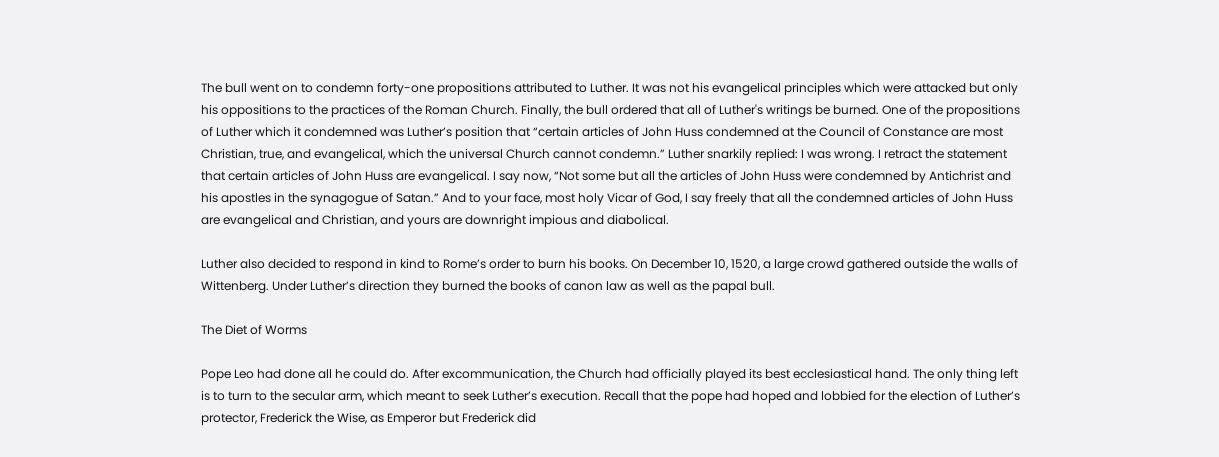The bull went on to condemn forty-one propositions attributed to Luther. It was not his evangelical principles which were attacked but only his oppositions to the practices of the Roman Church. Finally, the bull ordered that all of Luther's writings be burned. One of the propositions of Luther which it condemned was Luther’s position that “certain articles of John Huss condemned at the Council of Constance are most Christian, true, and evangelical, which the universal Church cannot condemn.” Luther snarkily replied: I was wrong. I retract the statement that certain articles of John Huss are evangelical. I say now, “Not some but all the articles of John Huss were condemned by Antichrist and his apostles in the synagogue of Satan.” And to your face, most holy Vicar of God, I say freely that all the condemned articles of John Huss are evangelical and Christian, and yours are downright impious and diabolical.

Luther also decided to respond in kind to Rome’s order to burn his books. On December 10, 1520, a large crowd gathered outside the walls of Wittenberg. Under Luther’s direction they burned the books of canon law as well as the papal bull.

The Diet of Worms

Pope Leo had done all he could do. After excommunication, the Church had officially played its best ecclesiastical hand. The only thing left is to turn to the secular arm, which meant to seek Luther’s execution. Recall that the pope had hoped and lobbied for the election of Luther’s protector, Frederick the Wise, as Emperor but Frederick did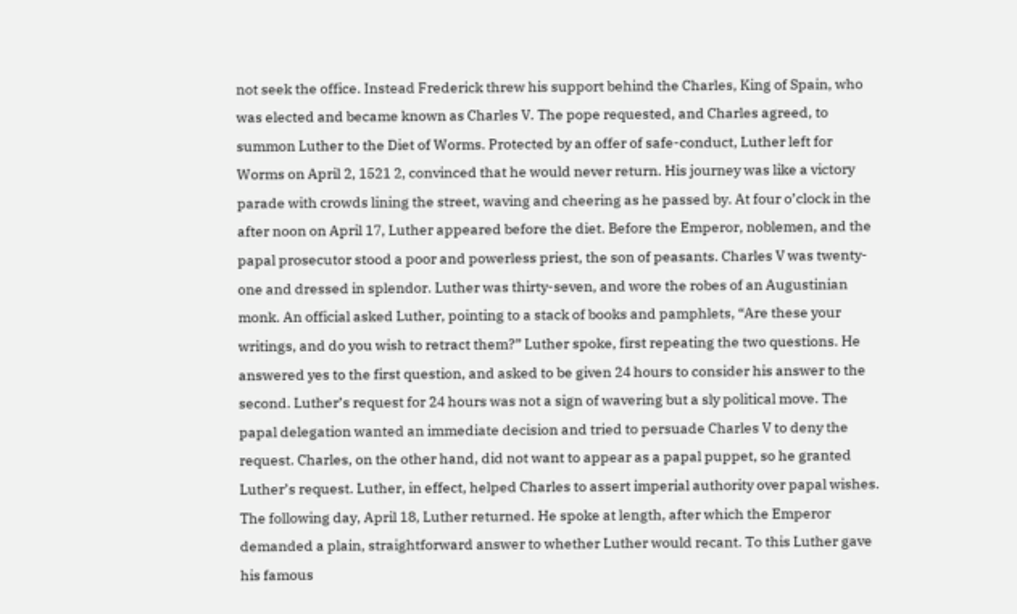not seek the office. Instead Frederick threw his support behind the Charles, King of Spain, who was elected and became known as Charles V. The pope requested, and Charles agreed, to summon Luther to the Diet of Worms. Protected by an offer of safe-conduct, Luther left for Worms on April 2, 1521 2, convinced that he would never return. His journey was like a victory parade with crowds lining the street, waving and cheering as he passed by. At four o’clock in the after noon on April 17, Luther appeared before the diet. Before the Emperor, noblemen, and the papal prosecutor stood a poor and powerless priest, the son of peasants. Charles V was twenty-one and dressed in splendor. Luther was thirty-seven, and wore the robes of an Augustinian monk. An official asked Luther, pointing to a stack of books and pamphlets, “Are these your writings, and do you wish to retract them?” Luther spoke, first repeating the two questions. He answered yes to the first question, and asked to be given 24 hours to consider his answer to the second. Luther’s request for 24 hours was not a sign of wavering but a sly political move. The papal delegation wanted an immediate decision and tried to persuade Charles V to deny the request. Charles, on the other hand, did not want to appear as a papal puppet, so he granted Luther’s request. Luther, in effect, helped Charles to assert imperial authority over papal wishes. The following day, April 18, Luther returned. He spoke at length, after which the Emperor demanded a plain, straightforward answer to whether Luther would recant. To this Luther gave his famous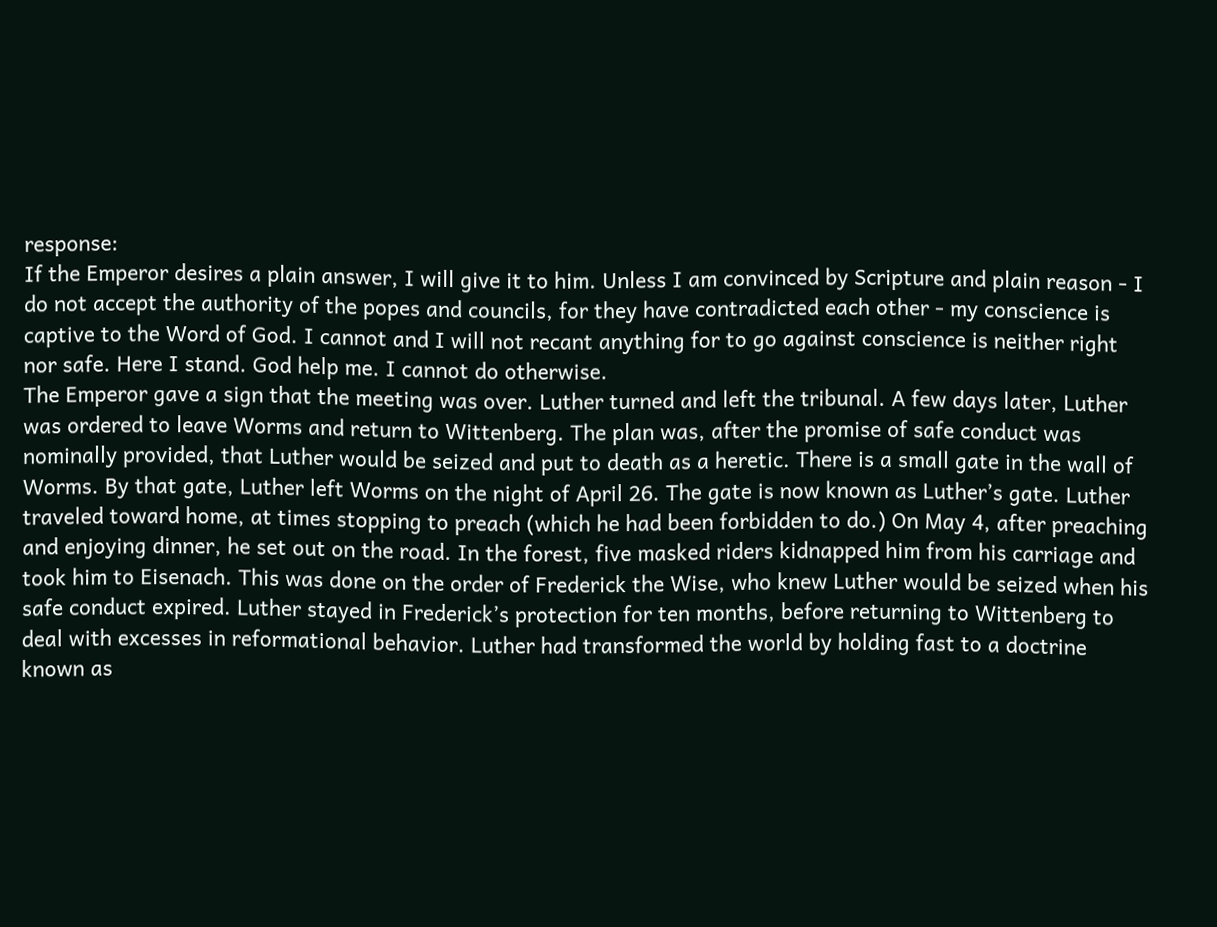response:
If the Emperor desires a plain answer, I will give it to him. Unless I am convinced by Scripture and plain reason - I do not accept the authority of the popes and councils, for they have contradicted each other - my conscience is captive to the Word of God. I cannot and I will not recant anything for to go against conscience is neither right nor safe. Here I stand. God help me. I cannot do otherwise.
The Emperor gave a sign that the meeting was over. Luther turned and left the tribunal. A few days later, Luther was ordered to leave Worms and return to Wittenberg. The plan was, after the promise of safe conduct was nominally provided, that Luther would be seized and put to death as a heretic. There is a small gate in the wall of Worms. By that gate, Luther left Worms on the night of April 26. The gate is now known as Luther’s gate. Luther traveled toward home, at times stopping to preach (which he had been forbidden to do.) On May 4, after preaching and enjoying dinner, he set out on the road. In the forest, five masked riders kidnapped him from his carriage and took him to Eisenach. This was done on the order of Frederick the Wise, who knew Luther would be seized when his safe conduct expired. Luther stayed in Frederick’s protection for ten months, before returning to Wittenberg to deal with excesses in reformational behavior. Luther had transformed the world by holding fast to a doctrine known as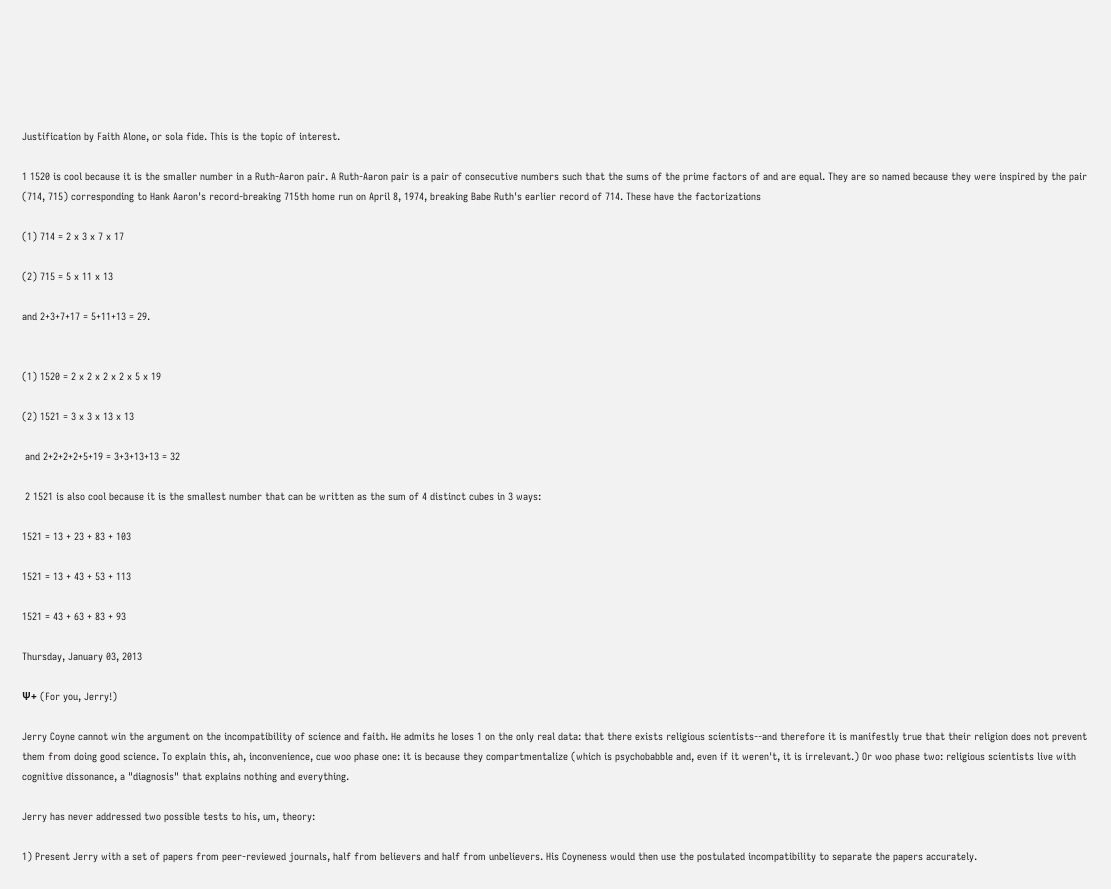Justification by Faith Alone, or sola fide. This is the topic of interest.

1 1520 is cool because it is the smaller number in a Ruth-Aaron pair. A Ruth-Aaron pair is a pair of consecutive numbers such that the sums of the prime factors of and are equal. They are so named because they were inspired by the pair (714, 715) corresponding to Hank Aaron's record-breaking 715th home run on April 8, 1974, breaking Babe Ruth's earlier record of 714. These have the factorizations

(1) 714 = 2 x 3 x 7 x 17

(2) 715 = 5 x 11 x 13

and 2+3+7+17 = 5+11+13 = 29.


(1) 1520 = 2 x 2 x 2 x 2 x 5 x 19

(2) 1521 = 3 x 3 x 13 x 13

 and 2+2+2+2+5+19 = 3+3+13+13 = 32

 2 1521 is also cool because it is the smallest number that can be written as the sum of 4 distinct cubes in 3 ways:

1521 = 13 + 23 + 83 + 103

1521 = 13 + 43 + 53 + 113

1521 = 43 + 63 + 83 + 93

Thursday, January 03, 2013

Ψ+ (For you, Jerry!)

Jerry Coyne cannot win the argument on the incompatibility of science and faith. He admits he loses 1 on the only real data: that there exists religious scientists--and therefore it is manifestly true that their religion does not prevent them from doing good science. To explain this, ah, inconvenience, cue woo phase one: it is because they compartmentalize (which is psychobabble and, even if it weren't, it is irrelevant.) Or woo phase two: religious scientists live with cognitive dissonance, a "diagnosis" that explains nothing and everything.

Jerry has never addressed two possible tests to his, um, theory:

1) Present Jerry with a set of papers from peer-reviewed journals, half from believers and half from unbelievers. His Coyneness would then use the postulated incompatibility to separate the papers accurately.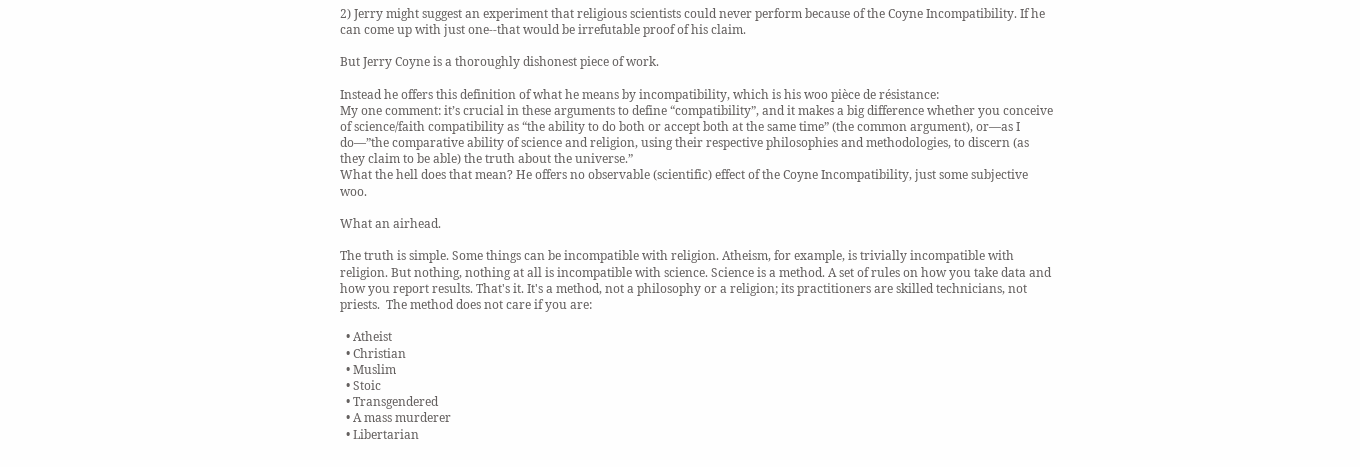2) Jerry might suggest an experiment that religious scientists could never perform because of the Coyne Incompatibility. If he can come up with just one--that would be irrefutable proof of his claim.

But Jerry Coyne is a thoroughly dishonest piece of work.

Instead he offers this definition of what he means by incompatibility, which is his woo pièce de résistance:
My one comment: it’s crucial in these arguments to define “compatibility”, and it makes a big difference whether you conceive of science/faith compatibility as “the ability to do both or accept both at the same time” (the common argument), or—as I do—”the comparative ability of science and religion, using their respective philosophies and methodologies, to discern (as they claim to be able) the truth about the universe.”
What the hell does that mean? He offers no observable (scientific) effect of the Coyne Incompatibility, just some subjective woo.

What an airhead.

The truth is simple. Some things can be incompatible with religion. Atheism, for example, is trivially incompatible with religion. But nothing, nothing at all is incompatible with science. Science is a method. A set of rules on how you take data and how you report results. That's it. It's a method, not a philosophy or a religion; its practitioners are skilled technicians, not priests.  The method does not care if you are:

  • Atheist
  • Christian
  • Muslim
  • Stoic
  • Transgendered
  • A mass murderer
  • Libertarian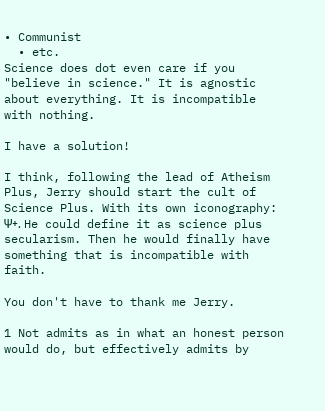• Communist
  • etc.
Science does dot even care if you "believe in science." It is agnostic about everything. It is incompatible with nothing.

I have a solution!

I think, following the lead of Atheism Plus, Jerry should start the cult of Science Plus. With its own iconography:  Ψ+. He could define it as science plus secularism. Then he would finally have something that is incompatible with faith.

You don't have to thank me Jerry.

1 Not admits as in what an honest person would do, but effectively admits by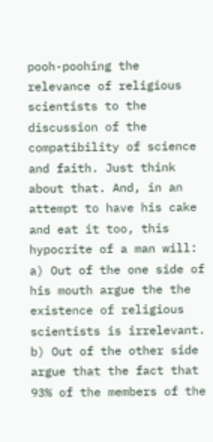pooh-poohing the relevance of religious scientists to the discussion of the compatibility of science and faith. Just think about that. And, in an attempt to have his cake and eat it too, this hypocrite of a man will: a) Out of the one side of his mouth argue the the existence of religious scientists is irrelevant. b) Out of the other side argue that the fact that 93% of the members of the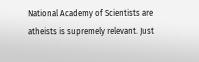National Academy of Scientists are atheists is supremely relevant. Just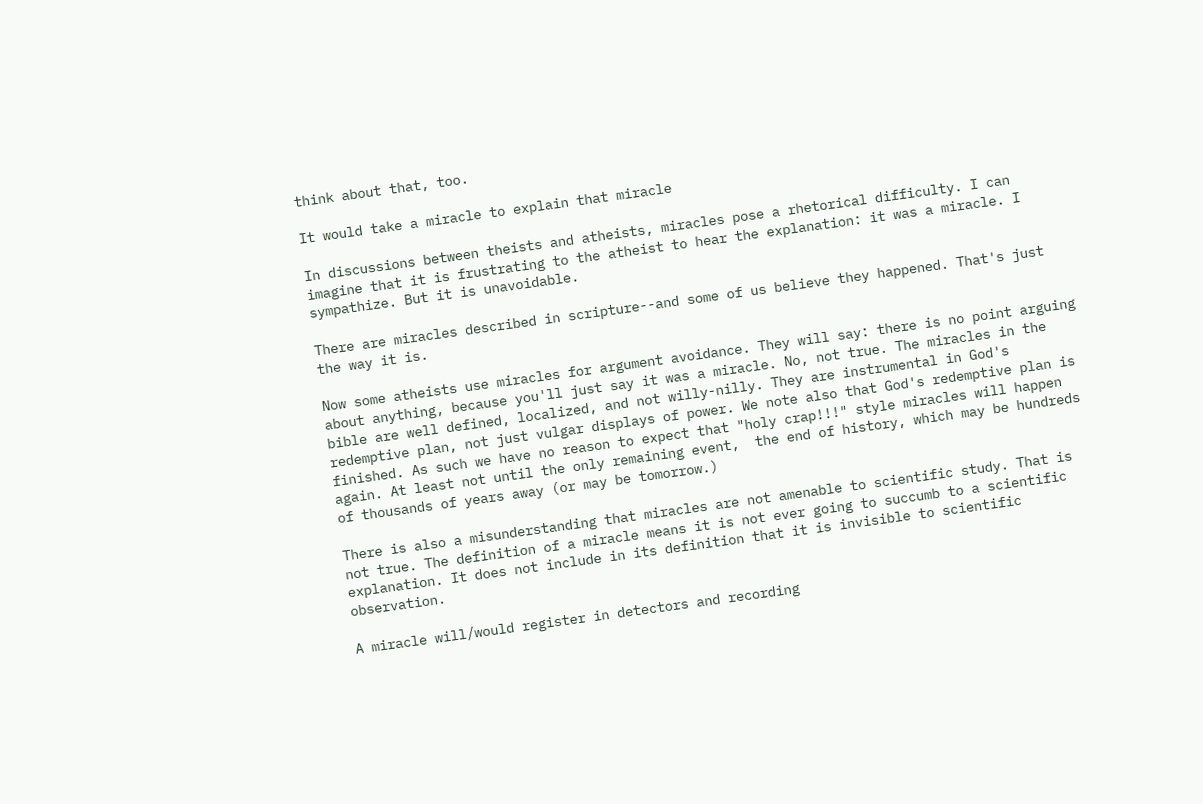think about that, too.

It would take a miracle to explain that miracle

In discussions between theists and atheists, miracles pose a rhetorical difficulty. I can imagine that it is frustrating to the atheist to hear the explanation: it was a miracle. I sympathize. But it is unavoidable.

There are miracles described in scripture--and some of us believe they happened. That's just the way it is.

Now some atheists use miracles for argument avoidance. They will say: there is no point arguing about anything, because you'll just say it was a miracle. No, not true. The miracles in the bible are well defined, localized, and not willy-nilly. They are instrumental in God's redemptive plan, not just vulgar displays of power. We note also that God's redemptive plan is finished. As such we have no reason to expect that "holy crap!!!" style miracles will happen again. At least not until the only remaining event,  the end of history, which may be hundreds of thousands of years away (or may be tomorrow.)

There is also a misunderstanding that miracles are not amenable to scientific study. That is not true. The definition of a miracle means it is not ever going to succumb to a scientific explanation. It does not include in its definition that it is invisible to scientific observation.

A miracle will/would register in detectors and recording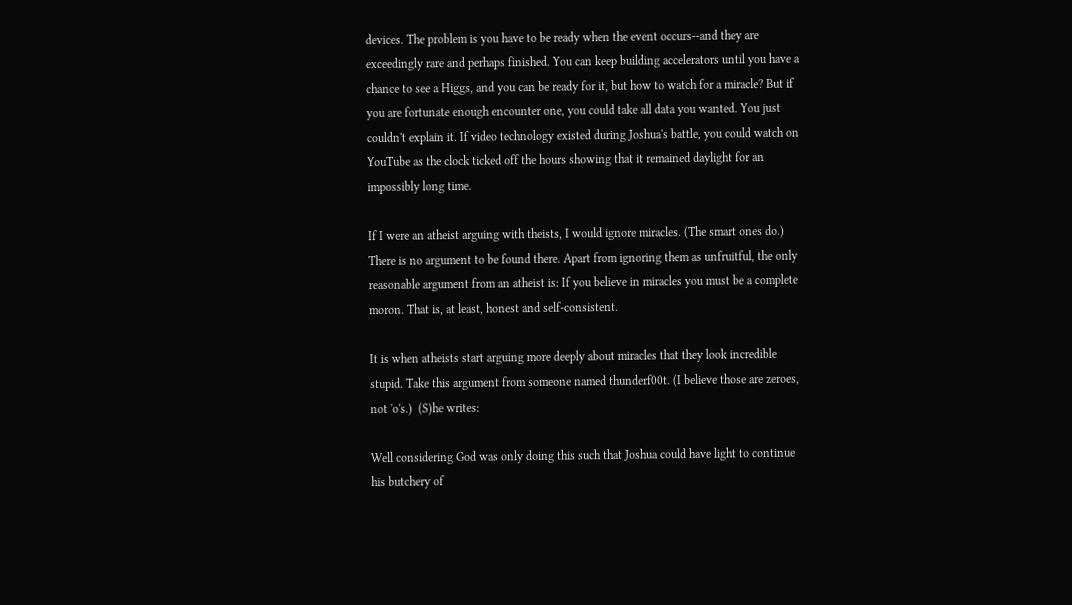devices. The problem is you have to be ready when the event occurs--and they are exceedingly rare and perhaps finished. You can keep building accelerators until you have a chance to see a Higgs, and you can be ready for it, but how to watch for a miracle? But if you are fortunate enough encounter one, you could take all data you wanted. You just couldn't explain it. If video technology existed during Joshua's battle, you could watch on YouTube as the clock ticked off the hours showing that it remained daylight for an impossibly long time.

If I were an atheist arguing with theists, I would ignore miracles. (The smart ones do.) There is no argument to be found there. Apart from ignoring them as unfruitful, the only reasonable argument from an atheist is: If you believe in miracles you must be a complete moron. That is, at least, honest and self-consistent.

It is when atheists start arguing more deeply about miracles that they look incredible stupid. Take this argument from someone named thunderf00t. (I believe those are zeroes, not 'o's.)  (S)he writes:

Well considering God was only doing this such that Joshua could have light to continue his butchery of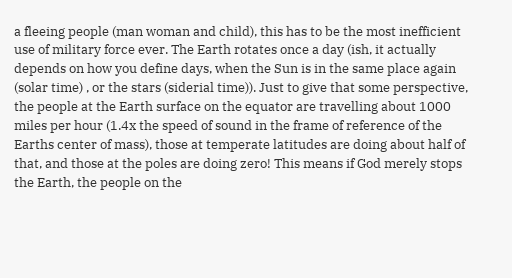a fleeing people (man woman and child), this has to be the most inefficient use of military force ever. The Earth rotates once a day (ish, it actually depends on how you define days, when the Sun is in the same place again (solar time) , or the stars (siderial time)). Just to give that some perspective, the people at the Earth surface on the equator are travelling about 1000 miles per hour (1.4x the speed of sound in the frame of reference of the Earths center of mass), those at temperate latitudes are doing about half of that, and those at the poles are doing zero! This means if God merely stops the Earth, the people on the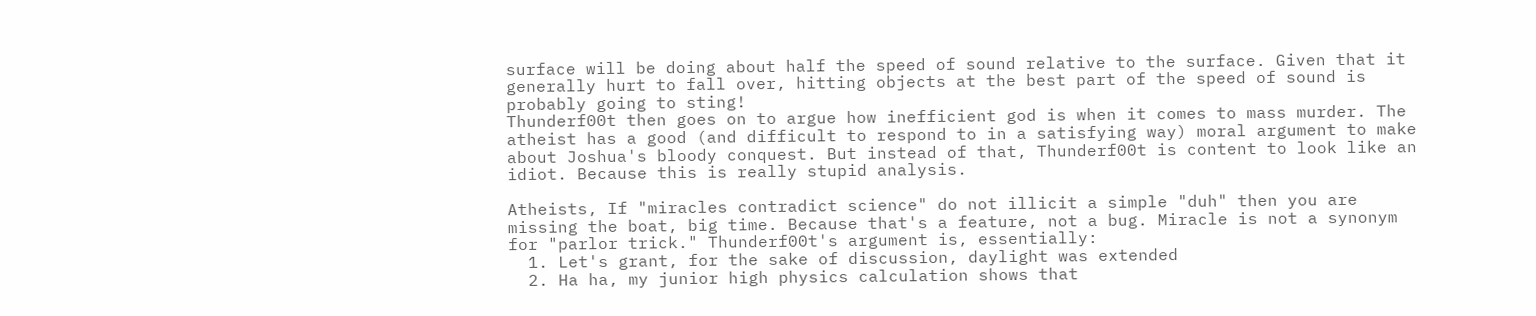surface will be doing about half the speed of sound relative to the surface. Given that it generally hurt to fall over, hitting objects at the best part of the speed of sound is probably going to sting!
Thunderf00t then goes on to argue how inefficient god is when it comes to mass murder. The atheist has a good (and difficult to respond to in a satisfying way) moral argument to make about Joshua's bloody conquest. But instead of that, Thunderf00t is content to look like an idiot. Because this is really stupid analysis.

Atheists, If "miracles contradict science" do not illicit a simple "duh" then you are missing the boat, big time. Because that's a feature, not a bug. Miracle is not a synonym for "parlor trick." Thunderf00t's argument is, essentially:
  1. Let's grant, for the sake of discussion, daylight was extended
  2. Ha ha, my junior high physics calculation shows that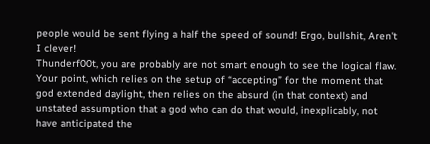people would be sent flying a half the speed of sound! Ergo, bullshit, Aren't I clever!
Thunderf00t, you are probably are not smart enough to see the logical flaw. Your point, which relies on the setup of “accepting” for the moment that god extended daylight, then relies on the absurd (in that context) and unstated assumption that a god who can do that would, inexplicably, not have anticipated the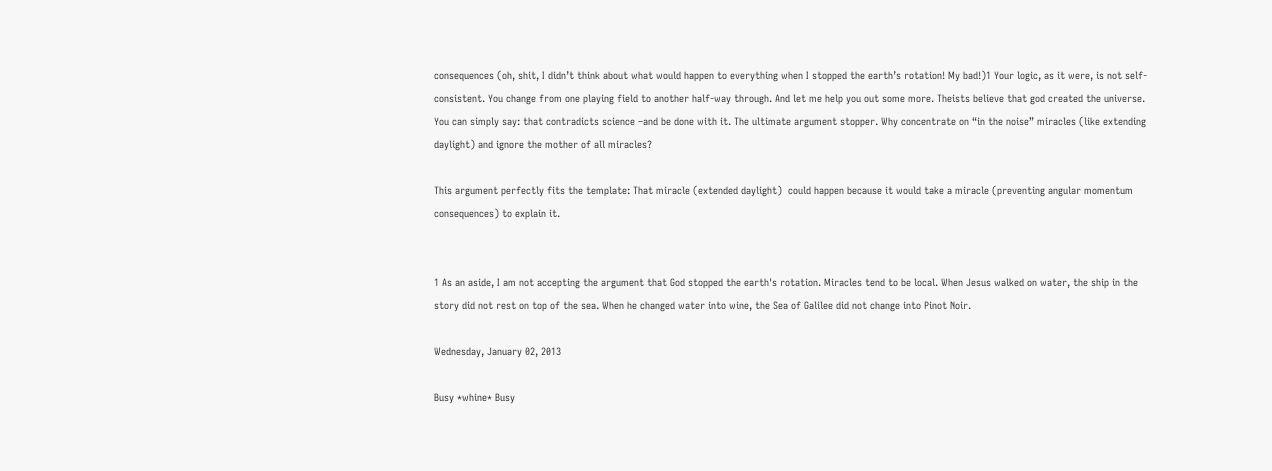consequences (oh, shit, I didn’t think about what would happen to everything when I stopped the earth’s rotation! My bad!)1 Your logic, as it were, is not self-consistent. You change from one playing field to another half-way through. And let me help you out some more. Theists believe that god created the universe. You can simply say: that contradicts science –and be done with it. The ultimate argument stopper. Why concentrate on “in the noise” miracles (like extending daylight) and ignore the mother of all miracles?

This argument perfectly fits the template: That miracle (extended daylight)  could happen because it would take a miracle (preventing angular momentum consequences) to explain it.


1 As an aside, I am not accepting the argument that God stopped the earth's rotation. Miracles tend to be local. When Jesus walked on water, the ship in the story did not rest on top of the sea. When he changed water into wine, the Sea of Galilee did not change into Pinot Noir.

Wednesday, January 02, 2013

Busy *whine* Busy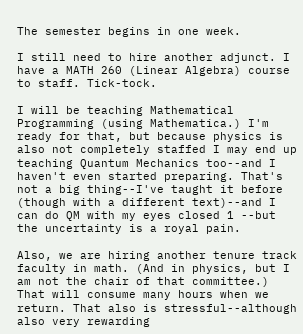The semester begins in one week.

I still need to hire another adjunct. I have a MATH 260 (Linear Algebra) course to staff. Tick-tock.

I will be teaching Mathematical Programming (using Mathematica.) I'm ready for that, but because physics is also not completely staffed I may end up teaching Quantum Mechanics too--and I haven't even started preparing. That's not a big thing--I've taught it before (though with a different text)--and I can do QM with my eyes closed 1 --but the uncertainty is a royal pain.

Also, we are hiring another tenure track faculty in math. (And in physics, but I am not the chair of that committee.) That will consume many hours when we return. That also is stressful--although also very rewarding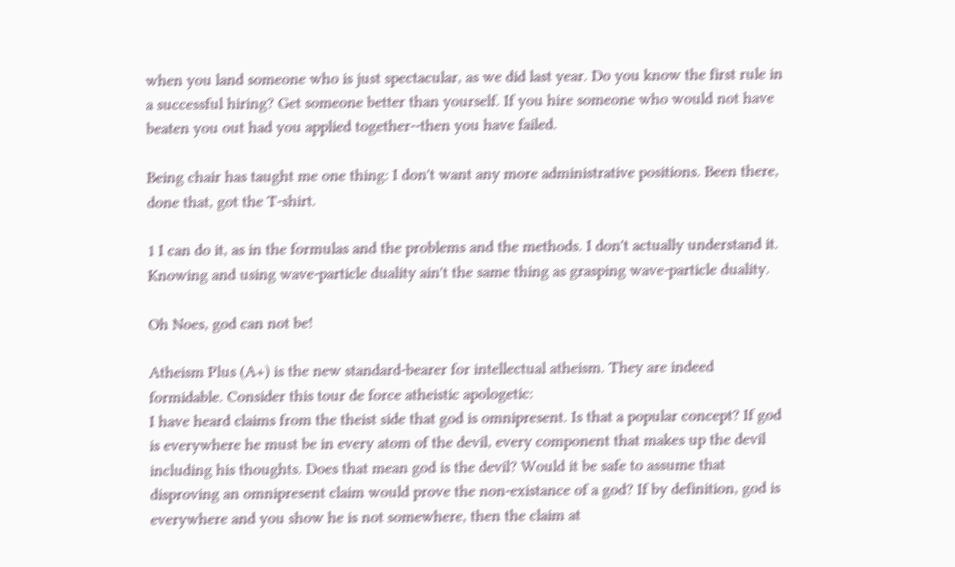when you land someone who is just spectacular, as we did last year. Do you know the first rule in a successful hiring? Get someone better than yourself. If you hire someone who would not have beaten you out had you applied together--then you have failed.

Being chair has taught me one thing: I don't want any more administrative positions. Been there, done that, got the T-shirt.

1 I can do it, as in the formulas and the problems and the methods. I don't actually understand it. Knowing and using wave-particle duality ain't the same thing as grasping wave-particle duality.

Oh Noes, god can not be!

Atheism Plus (A+) is the new standard-bearer for intellectual atheism. They are indeed formidable. Consider this tour de force atheistic apologetic:
I have heard claims from the theist side that god is omnipresent. Is that a popular concept? If god is everywhere he must be in every atom of the devil, every component that makes up the devil including his thoughts. Does that mean god is the devil? Would it be safe to assume that disproving an omnipresent claim would prove the non-existance of a god? If by definition, god is everywhere and you show he is not somewhere, then the claim at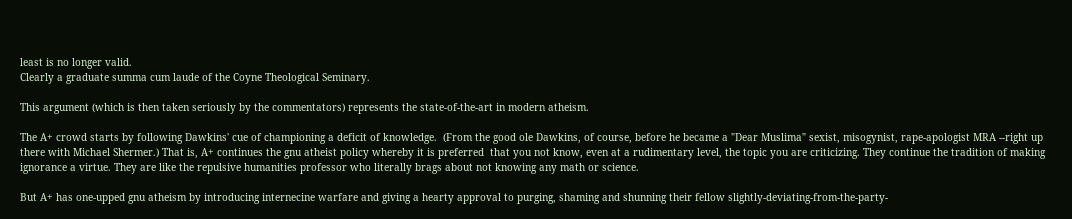least is no longer valid.
Clearly a graduate summa cum laude of the Coyne Theological Seminary.

This argument (which is then taken seriously by the commentators) represents the state-of-the-art in modern atheism.

The A+ crowd starts by following Dawkins' cue of championing a deficit of knowledge.  (From the good ole Dawkins, of course, before he became a "Dear Muslima" sexist, misogynist, rape-apologist MRA --right up there with Michael Shermer.) That is, A+ continues the gnu atheist policy whereby it is preferred  that you not know, even at a rudimentary level, the topic you are criticizing. They continue the tradition of making ignorance a virtue. They are like the repulsive humanities professor who literally brags about not knowing any math or science.

But A+ has one-upped gnu atheism by introducing internecine warfare and giving a hearty approval to purging, shaming and shunning their fellow slightly-deviating-from-the-party-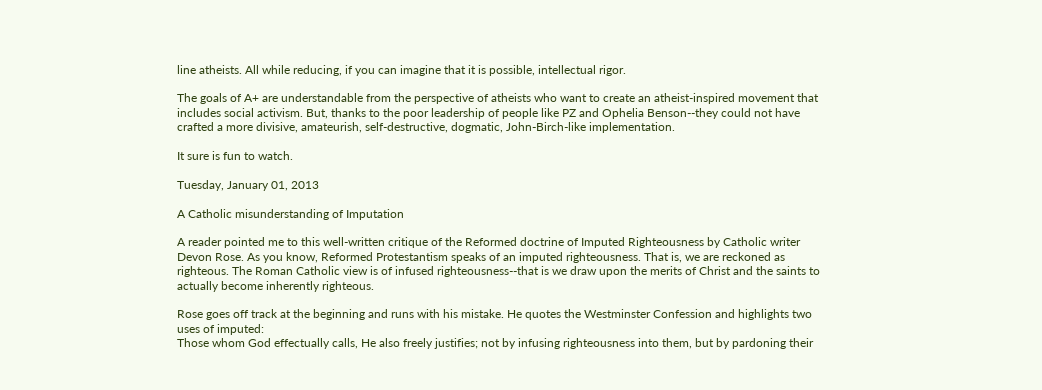line atheists. All while reducing, if you can imagine that it is possible, intellectual rigor.

The goals of A+ are understandable from the perspective of atheists who want to create an atheist-inspired movement that includes social activism. But, thanks to the poor leadership of people like PZ and Ophelia Benson--they could not have crafted a more divisive, amateurish, self-destructive, dogmatic, John-Birch-like implementation.

It sure is fun to watch.

Tuesday, January 01, 2013

A Catholic misunderstanding of Imputation

A reader pointed me to this well-written critique of the Reformed doctrine of Imputed Righteousness by Catholic writer Devon Rose. As you know, Reformed Protestantism speaks of an imputed righteousness. That is, we are reckoned as righteous. The Roman Catholic view is of infused righteousness--that is we draw upon the merits of Christ and the saints to actually become inherently righteous.

Rose goes off track at the beginning and runs with his mistake. He quotes the Westminster Confession and highlights two uses of imputed:
Those whom God effectually calls, He also freely justifies; not by infusing righteousness into them, but by pardoning their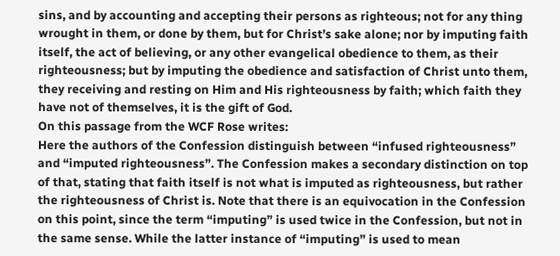sins, and by accounting and accepting their persons as righteous; not for any thing wrought in them, or done by them, but for Christ’s sake alone; nor by imputing faith itself, the act of believing, or any other evangelical obedience to them, as their righteousness; but by imputing the obedience and satisfaction of Christ unto them, they receiving and resting on Him and His righteousness by faith; which faith they have not of themselves, it is the gift of God.
On this passage from the WCF Rose writes:
Here the authors of the Confession distinguish between “infused righteousness” and “imputed righteousness”. The Confession makes a secondary distinction on top of that, stating that faith itself is not what is imputed as righteousness, but rather the righteousness of Christ is. Note that there is an equivocation in the Confession on this point, since the term “imputing” is used twice in the Confession, but not in the same sense. While the latter instance of “imputing” is used to mean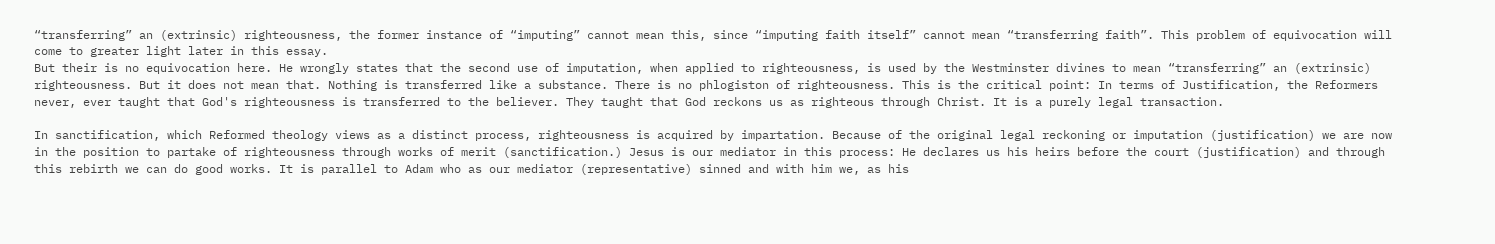“transferring” an (extrinsic) righteousness, the former instance of “imputing” cannot mean this, since “imputing faith itself” cannot mean “transferring faith”. This problem of equivocation will come to greater light later in this essay.
But their is no equivocation here. He wrongly states that the second use of imputation, when applied to righteousness, is used by the Westminster divines to mean “transferring” an (extrinsic) righteousness. But it does not mean that. Nothing is transferred like a substance. There is no phlogiston of righteousness. This is the critical point: In terms of Justification, the Reformers never, ever taught that God's righteousness is transferred to the believer. They taught that God reckons us as righteous through Christ. It is a purely legal transaction.

In sanctification, which Reformed theology views as a distinct process, righteousness is acquired by impartation. Because of the original legal reckoning or imputation (justification) we are now in the position to partake of righteousness through works of merit (sanctification.) Jesus is our mediator in this process: He declares us his heirs before the court (justification) and through this rebirth we can do good works. It is parallel to Adam who as our mediator (representative) sinned and with him we, as his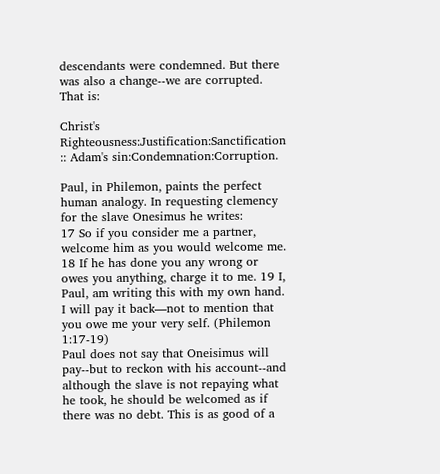descendants were condemned. But there was also a change--we are corrupted. That is:

Christ's Righteousness:Justification:Sanctification :: Adam's sin:Condemnation:Corruption.

Paul, in Philemon, paints the perfect human analogy. In requesting clemency for the slave Onesimus he writes:
17 So if you consider me a partner, welcome him as you would welcome me. 18 If he has done you any wrong or owes you anything, charge it to me. 19 I, Paul, am writing this with my own hand. I will pay it back—not to mention that you owe me your very self. (Philemon 1:17-19)
Paul does not say that Oneisimus will pay--but to reckon with his account--and although the slave is not repaying what he took, he should be welcomed as if there was no debt. This is as good of a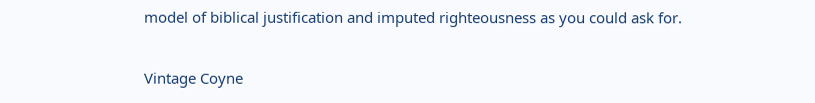model of biblical justification and imputed righteousness as you could ask for.

Vintage Coyne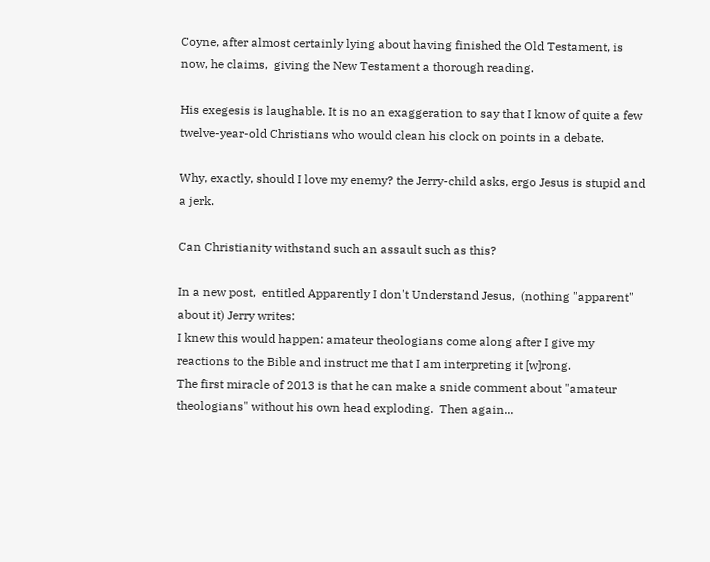Coyne, after almost certainly lying about having finished the Old Testament, is now, he claims,  giving the New Testament a thorough reading.

His exegesis is laughable. It is no an exaggeration to say that I know of quite a few twelve-year-old Christians who would clean his clock on points in a debate.

Why, exactly, should I love my enemy? the Jerry-child asks, ergo Jesus is stupid and a jerk.

Can Christianity withstand such an assault such as this?

In a new post,  entitled Apparently I don't Understand Jesus,  (nothing "apparent" about it) Jerry writes:
I knew this would happen: amateur theologians come along after I give my reactions to the Bible and instruct me that I am interpreting it [w]rong.
The first miracle of 2013 is that he can make a snide comment about "amateur theologians" without his own head exploding.  Then again...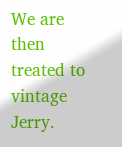We are then treated to vintage Jerry.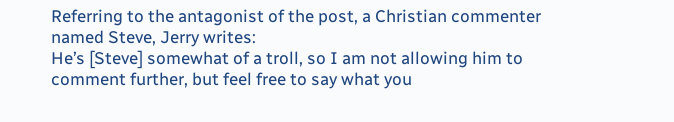Referring to the antagonist of the post, a Christian commenter named Steve, Jerry writes:
He’s [Steve] somewhat of a troll, so I am not allowing him to comment further, but feel free to say what you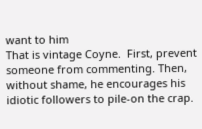want to him
That is vintage Coyne.  First, prevent someone from commenting. Then, without shame, he encourages his idiotic followers to pile-on the crap.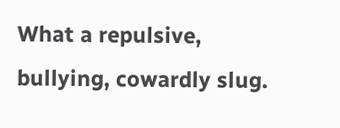What a repulsive, bullying, cowardly slug.